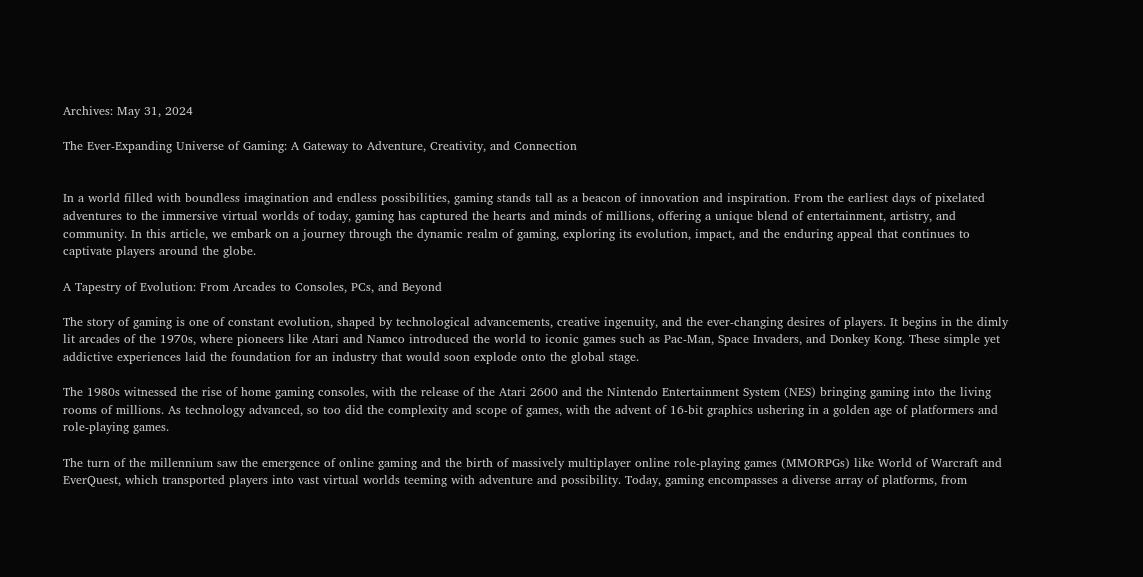Archives: May 31, 2024

The Ever-Expanding Universe of Gaming: A Gateway to Adventure, Creativity, and Connection


In a world filled with boundless imagination and endless possibilities, gaming stands tall as a beacon of innovation and inspiration. From the earliest days of pixelated adventures to the immersive virtual worlds of today, gaming has captured the hearts and minds of millions, offering a unique blend of entertainment, artistry, and community. In this article, we embark on a journey through the dynamic realm of gaming, exploring its evolution, impact, and the enduring appeal that continues to captivate players around the globe.

A Tapestry of Evolution: From Arcades to Consoles, PCs, and Beyond

The story of gaming is one of constant evolution, shaped by technological advancements, creative ingenuity, and the ever-changing desires of players. It begins in the dimly lit arcades of the 1970s, where pioneers like Atari and Namco introduced the world to iconic games such as Pac-Man, Space Invaders, and Donkey Kong. These simple yet addictive experiences laid the foundation for an industry that would soon explode onto the global stage.

The 1980s witnessed the rise of home gaming consoles, with the release of the Atari 2600 and the Nintendo Entertainment System (NES) bringing gaming into the living rooms of millions. As technology advanced, so too did the complexity and scope of games, with the advent of 16-bit graphics ushering in a golden age of platformers and role-playing games.

The turn of the millennium saw the emergence of online gaming and the birth of massively multiplayer online role-playing games (MMORPGs) like World of Warcraft and EverQuest, which transported players into vast virtual worlds teeming with adventure and possibility. Today, gaming encompasses a diverse array of platforms, from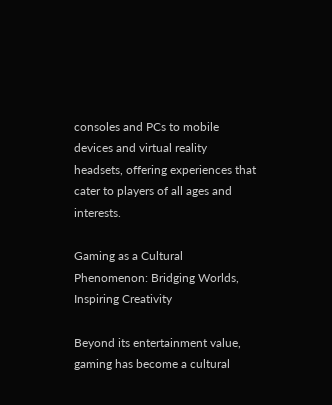consoles and PCs to mobile devices and virtual reality headsets, offering experiences that cater to players of all ages and interests.

Gaming as a Cultural Phenomenon: Bridging Worlds, Inspiring Creativity

Beyond its entertainment value, gaming has become a cultural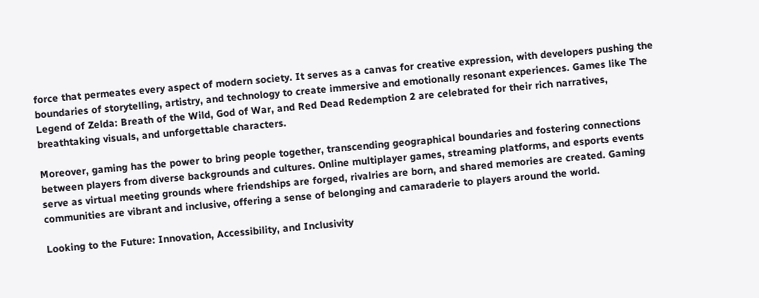force that permeates every aspect of modern society. It serves as a canvas for creative expression, with developers pushing the boundaries of storytelling, artistry, and technology to create immersive and emotionally resonant experiences. Games like The Legend of Zelda: Breath of the Wild, God of War, and Red Dead Redemption 2 are celebrated for their rich narratives, breathtaking visuals, and unforgettable characters.

Moreover, gaming has the power to bring people together, transcending geographical boundaries and fostering connections between players from diverse backgrounds and cultures. Online multiplayer games, streaming platforms, and esports events serve as virtual meeting grounds where friendships are forged, rivalries are born, and shared memories are created. Gaming communities are vibrant and inclusive, offering a sense of belonging and camaraderie to players around the world.

Looking to the Future: Innovation, Accessibility, and Inclusivity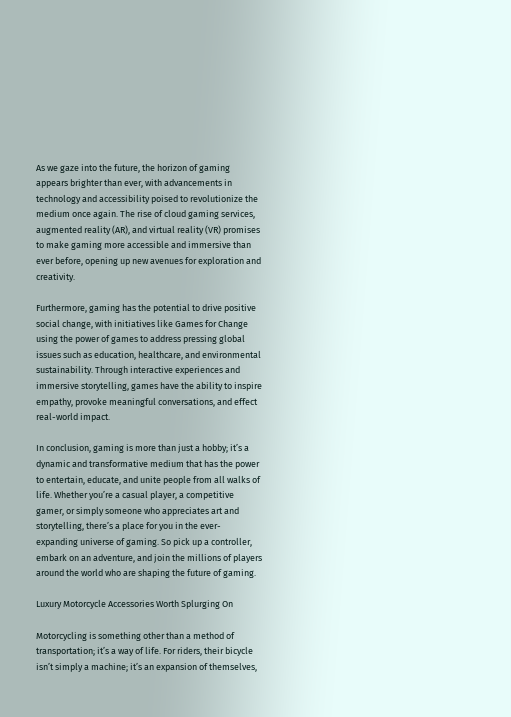As we gaze into the future, the horizon of gaming appears brighter than ever, with advancements in technology and accessibility poised to revolutionize the medium once again. The rise of cloud gaming services, augmented reality (AR), and virtual reality (VR) promises to make gaming more accessible and immersive than ever before, opening up new avenues for exploration and creativity.

Furthermore, gaming has the potential to drive positive social change, with initiatives like Games for Change using the power of games to address pressing global issues such as education, healthcare, and environmental sustainability. Through interactive experiences and immersive storytelling, games have the ability to inspire empathy, provoke meaningful conversations, and effect real-world impact.

In conclusion, gaming is more than just a hobby; it’s a dynamic and transformative medium that has the power to entertain, educate, and unite people from all walks of life. Whether you’re a casual player, a competitive gamer, or simply someone who appreciates art and storytelling, there’s a place for you in the ever-expanding universe of gaming. So pick up a controller, embark on an adventure, and join the millions of players around the world who are shaping the future of gaming.

Luxury Motorcycle Accessories Worth Splurging On

Motorcycling is something other than a method of transportation; it’s a way of life. For riders, their bicycle isn’t simply a machine; it’s an expansion of themselves,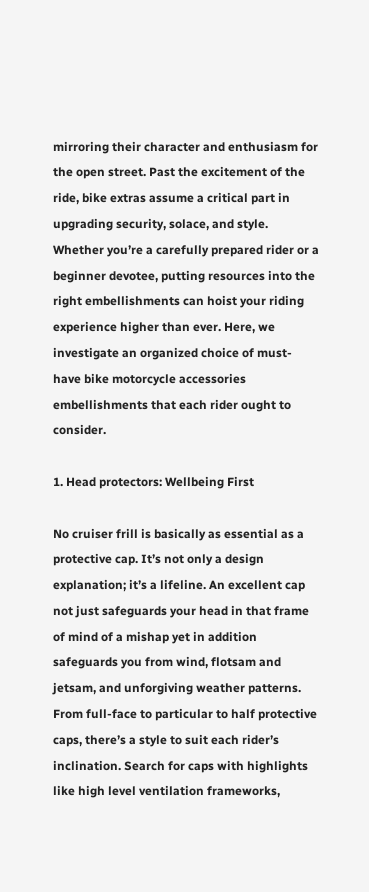mirroring their character and enthusiasm for the open street. Past the excitement of the ride, bike extras assume a critical part in upgrading security, solace, and style. Whether you’re a carefully prepared rider or a beginner devotee, putting resources into the right embellishments can hoist your riding experience higher than ever. Here, we investigate an organized choice of must-have bike motorcycle accessories embellishments that each rider ought to consider.

1. Head protectors: Wellbeing First

No cruiser frill is basically as essential as a protective cap. It’s not only a design explanation; it’s a lifeline. An excellent cap not just safeguards your head in that frame of mind of a mishap yet in addition safeguards you from wind, flotsam and jetsam, and unforgiving weather patterns. From full-face to particular to half protective caps, there’s a style to suit each rider’s inclination. Search for caps with highlights like high level ventilation frameworks,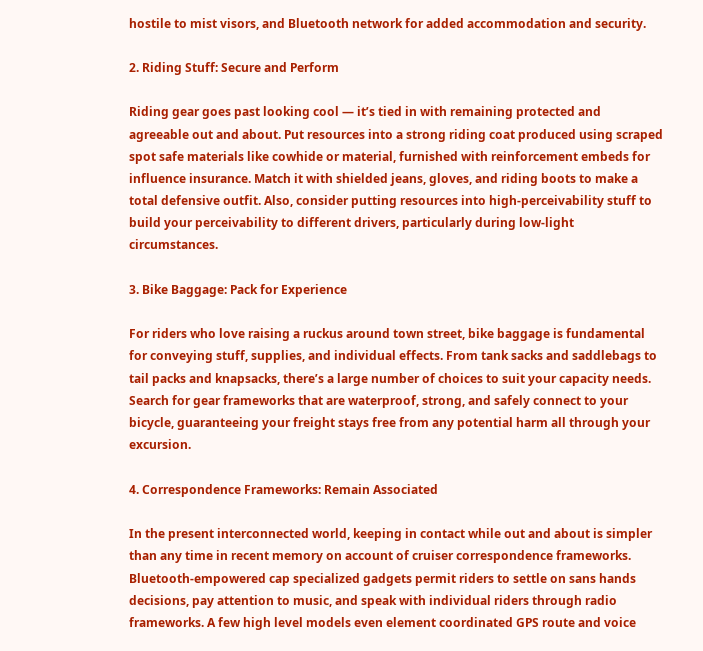hostile to mist visors, and Bluetooth network for added accommodation and security.

2. Riding Stuff: Secure and Perform

Riding gear goes past looking cool — it’s tied in with remaining protected and agreeable out and about. Put resources into a strong riding coat produced using scraped spot safe materials like cowhide or material, furnished with reinforcement embeds for influence insurance. Match it with shielded jeans, gloves, and riding boots to make a total defensive outfit. Also, consider putting resources into high-perceivability stuff to build your perceivability to different drivers, particularly during low-light circumstances.

3. Bike Baggage: Pack for Experience

For riders who love raising a ruckus around town street, bike baggage is fundamental for conveying stuff, supplies, and individual effects. From tank sacks and saddlebags to tail packs and knapsacks, there’s a large number of choices to suit your capacity needs. Search for gear frameworks that are waterproof, strong, and safely connect to your bicycle, guaranteeing your freight stays free from any potential harm all through your excursion.

4. Correspondence Frameworks: Remain Associated

In the present interconnected world, keeping in contact while out and about is simpler than any time in recent memory on account of cruiser correspondence frameworks. Bluetooth-empowered cap specialized gadgets permit riders to settle on sans hands decisions, pay attention to music, and speak with individual riders through radio frameworks. A few high level models even element coordinated GPS route and voice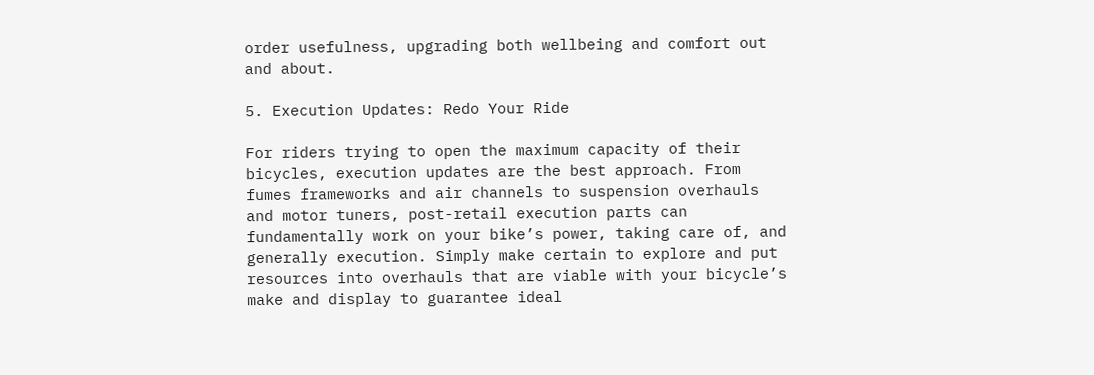order usefulness, upgrading both wellbeing and comfort out and about.

5. Execution Updates: Redo Your Ride

For riders trying to open the maximum capacity of their bicycles, execution updates are the best approach. From fumes frameworks and air channels to suspension overhauls and motor tuners, post-retail execution parts can fundamentally work on your bike’s power, taking care of, and generally execution. Simply make certain to explore and put resources into overhauls that are viable with your bicycle’s make and display to guarantee ideal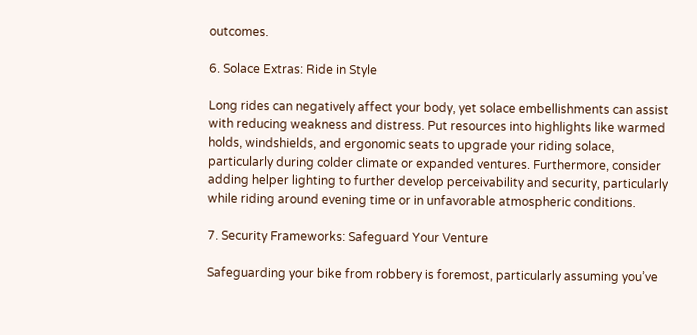outcomes.

6. Solace Extras: Ride in Style

Long rides can negatively affect your body, yet solace embellishments can assist with reducing weakness and distress. Put resources into highlights like warmed holds, windshields, and ergonomic seats to upgrade your riding solace, particularly during colder climate or expanded ventures. Furthermore, consider adding helper lighting to further develop perceivability and security, particularly while riding around evening time or in unfavorable atmospheric conditions.

7. Security Frameworks: Safeguard Your Venture

Safeguarding your bike from robbery is foremost, particularly assuming you’ve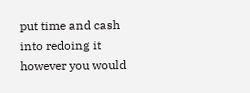put time and cash into redoing it however you would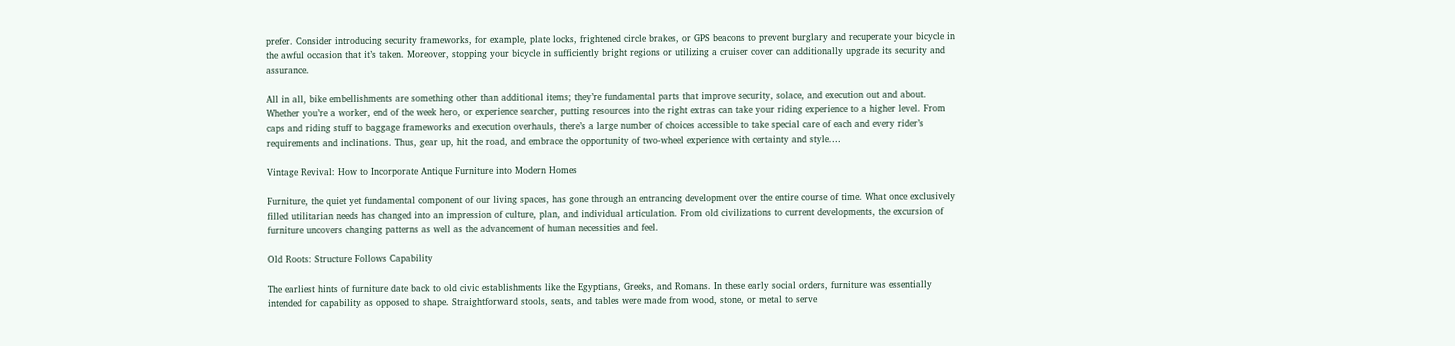prefer. Consider introducing security frameworks, for example, plate locks, frightened circle brakes, or GPS beacons to prevent burglary and recuperate your bicycle in the awful occasion that it’s taken. Moreover, stopping your bicycle in sufficiently bright regions or utilizing a cruiser cover can additionally upgrade its security and assurance.

All in all, bike embellishments are something other than additional items; they’re fundamental parts that improve security, solace, and execution out and about. Whether you’re a worker, end of the week hero, or experience searcher, putting resources into the right extras can take your riding experience to a higher level. From caps and riding stuff to baggage frameworks and execution overhauls, there’s a large number of choices accessible to take special care of each and every rider’s requirements and inclinations. Thus, gear up, hit the road, and embrace the opportunity of two-wheel experience with certainty and style.…

Vintage Revival: How to Incorporate Antique Furniture into Modern Homes

Furniture, the quiet yet fundamental component of our living spaces, has gone through an entrancing development over the entire course of time. What once exclusively filled utilitarian needs has changed into an impression of culture, plan, and individual articulation. From old civilizations to current developments, the excursion of furniture uncovers changing patterns as well as the advancement of human necessities and feel.

Old Roots: Structure Follows Capability

The earliest hints of furniture date back to old civic establishments like the Egyptians, Greeks, and Romans. In these early social orders, furniture was essentially intended for capability as opposed to shape. Straightforward stools, seats, and tables were made from wood, stone, or metal to serve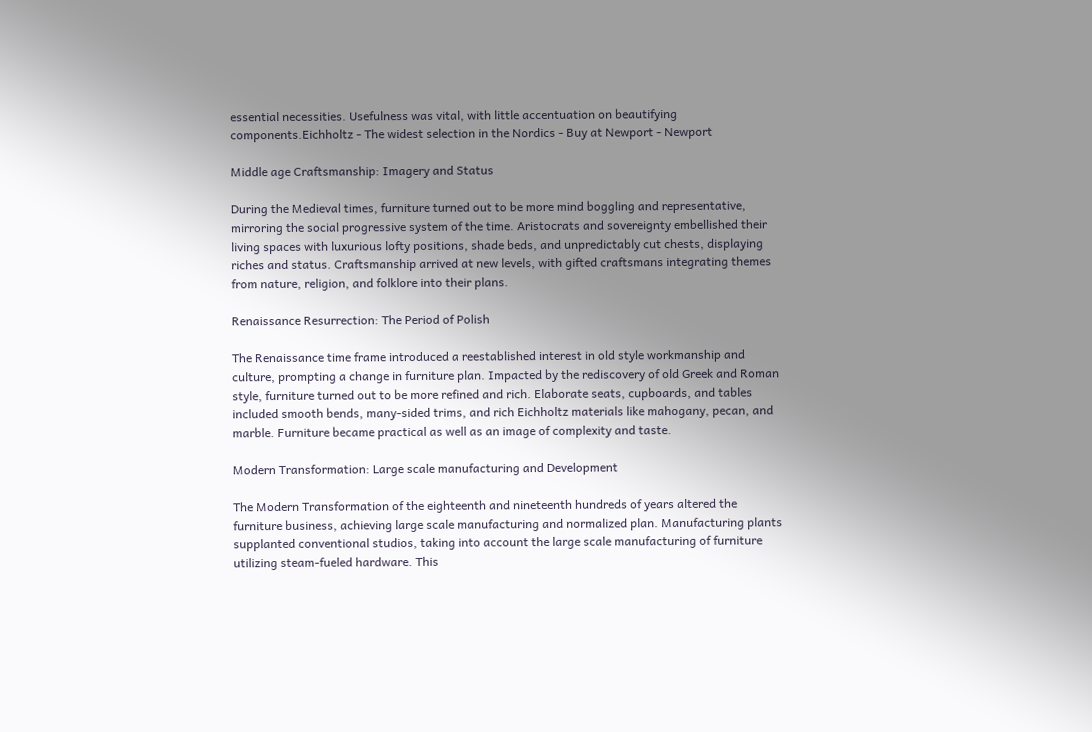essential necessities. Usefulness was vital, with little accentuation on beautifying components.Eichholtz - The widest selection in the Nordics - Buy at Newport - Newport

Middle age Craftsmanship: Imagery and Status

During the Medieval times, furniture turned out to be more mind boggling and representative, mirroring the social progressive system of the time. Aristocrats and sovereignty embellished their living spaces with luxurious lofty positions, shade beds, and unpredictably cut chests, displaying riches and status. Craftsmanship arrived at new levels, with gifted craftsmans integrating themes from nature, religion, and folklore into their plans.

Renaissance Resurrection: The Period of Polish

The Renaissance time frame introduced a reestablished interest in old style workmanship and culture, prompting a change in furniture plan. Impacted by the rediscovery of old Greek and Roman style, furniture turned out to be more refined and rich. Elaborate seats, cupboards, and tables included smooth bends, many-sided trims, and rich Eichholtz materials like mahogany, pecan, and marble. Furniture became practical as well as an image of complexity and taste.

Modern Transformation: Large scale manufacturing and Development

The Modern Transformation of the eighteenth and nineteenth hundreds of years altered the furniture business, achieving large scale manufacturing and normalized plan. Manufacturing plants supplanted conventional studios, taking into account the large scale manufacturing of furniture utilizing steam-fueled hardware. This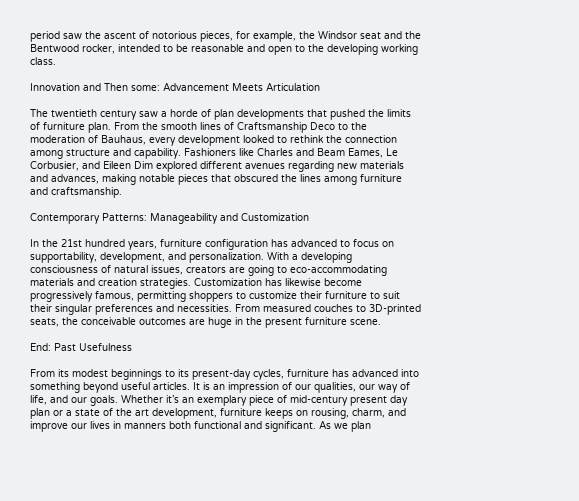period saw the ascent of notorious pieces, for example, the Windsor seat and the Bentwood rocker, intended to be reasonable and open to the developing working class.

Innovation and Then some: Advancement Meets Articulation

The twentieth century saw a horde of plan developments that pushed the limits of furniture plan. From the smooth lines of Craftsmanship Deco to the moderation of Bauhaus, every development looked to rethink the connection among structure and capability. Fashioners like Charles and Beam Eames, Le Corbusier, and Eileen Dim explored different avenues regarding new materials and advances, making notable pieces that obscured the lines among furniture and craftsmanship.

Contemporary Patterns: Manageability and Customization

In the 21st hundred years, furniture configuration has advanced to focus on supportability, development, and personalization. With a developing consciousness of natural issues, creators are going to eco-accommodating materials and creation strategies. Customization has likewise become progressively famous, permitting shoppers to customize their furniture to suit their singular preferences and necessities. From measured couches to 3D-printed seats, the conceivable outcomes are huge in the present furniture scene.

End: Past Usefulness

From its modest beginnings to its present-day cycles, furniture has advanced into something beyond useful articles. It is an impression of our qualities, our way of life, and our goals. Whether it’s an exemplary piece of mid-century present day plan or a state of the art development, furniture keeps on rousing, charm, and improve our lives in manners both functional and significant. As we plan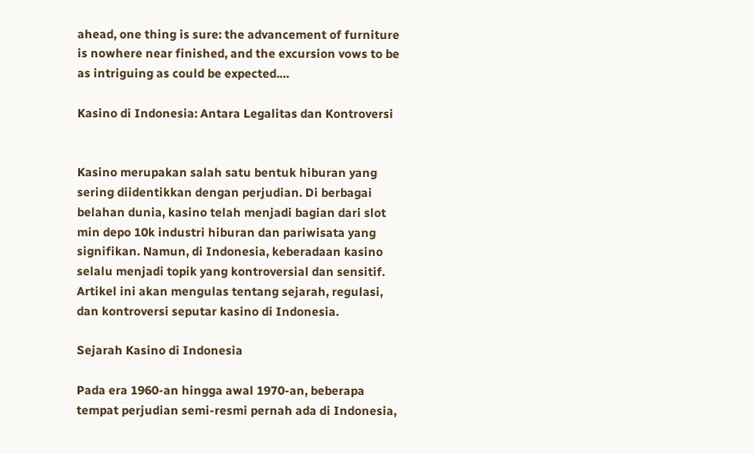ahead, one thing is sure: the advancement of furniture is nowhere near finished, and the excursion vows to be as intriguing as could be expected.…

Kasino di Indonesia: Antara Legalitas dan Kontroversi


Kasino merupakan salah satu bentuk hiburan yang sering diidentikkan dengan perjudian. Di berbagai belahan dunia, kasino telah menjadi bagian dari slot min depo 10k industri hiburan dan pariwisata yang signifikan. Namun, di Indonesia, keberadaan kasino selalu menjadi topik yang kontroversial dan sensitif. Artikel ini akan mengulas tentang sejarah, regulasi, dan kontroversi seputar kasino di Indonesia.

Sejarah Kasino di Indonesia

Pada era 1960-an hingga awal 1970-an, beberapa tempat perjudian semi-resmi pernah ada di Indonesia,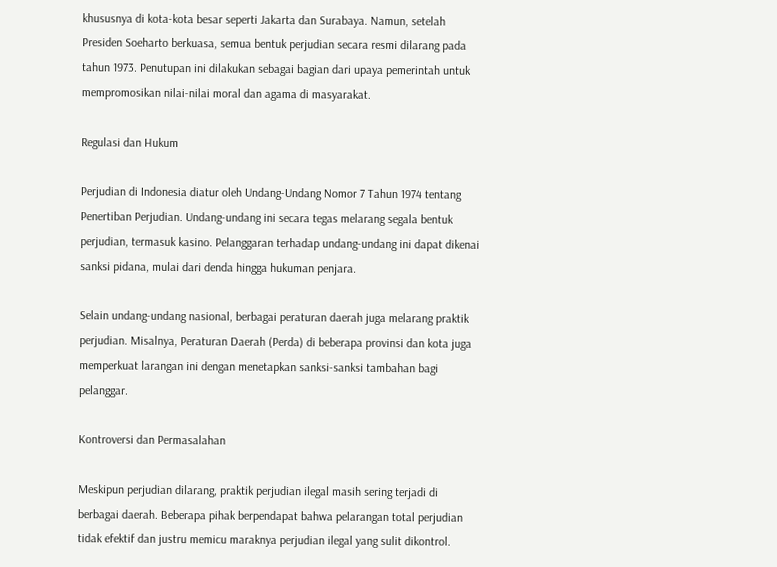khususnya di kota-kota besar seperti Jakarta dan Surabaya. Namun, setelah Presiden Soeharto berkuasa, semua bentuk perjudian secara resmi dilarang pada tahun 1973. Penutupan ini dilakukan sebagai bagian dari upaya pemerintah untuk mempromosikan nilai-nilai moral dan agama di masyarakat.

Regulasi dan Hukum

Perjudian di Indonesia diatur oleh Undang-Undang Nomor 7 Tahun 1974 tentang Penertiban Perjudian. Undang-undang ini secara tegas melarang segala bentuk perjudian, termasuk kasino. Pelanggaran terhadap undang-undang ini dapat dikenai sanksi pidana, mulai dari denda hingga hukuman penjara.

Selain undang-undang nasional, berbagai peraturan daerah juga melarang praktik perjudian. Misalnya, Peraturan Daerah (Perda) di beberapa provinsi dan kota juga memperkuat larangan ini dengan menetapkan sanksi-sanksi tambahan bagi pelanggar.

Kontroversi dan Permasalahan

Meskipun perjudian dilarang, praktik perjudian ilegal masih sering terjadi di berbagai daerah. Beberapa pihak berpendapat bahwa pelarangan total perjudian tidak efektif dan justru memicu maraknya perjudian ilegal yang sulit dikontrol.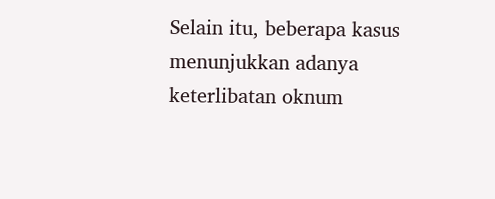Selain itu, beberapa kasus menunjukkan adanya keterlibatan oknum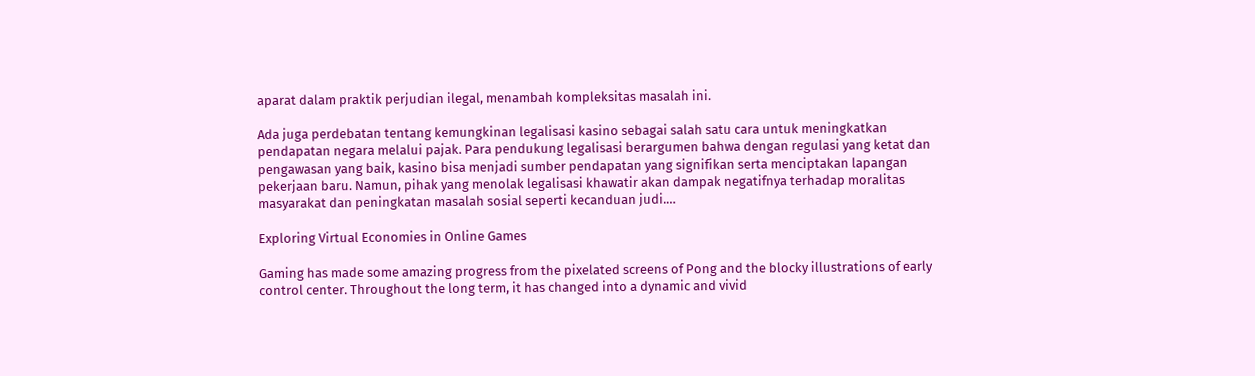aparat dalam praktik perjudian ilegal, menambah kompleksitas masalah ini.

Ada juga perdebatan tentang kemungkinan legalisasi kasino sebagai salah satu cara untuk meningkatkan pendapatan negara melalui pajak. Para pendukung legalisasi berargumen bahwa dengan regulasi yang ketat dan pengawasan yang baik, kasino bisa menjadi sumber pendapatan yang signifikan serta menciptakan lapangan pekerjaan baru. Namun, pihak yang menolak legalisasi khawatir akan dampak negatifnya terhadap moralitas masyarakat dan peningkatan masalah sosial seperti kecanduan judi.…

Exploring Virtual Economies in Online Games

Gaming has made some amazing progress from the pixelated screens of Pong and the blocky illustrations of early control center. Throughout the long term, it has changed into a dynamic and vivid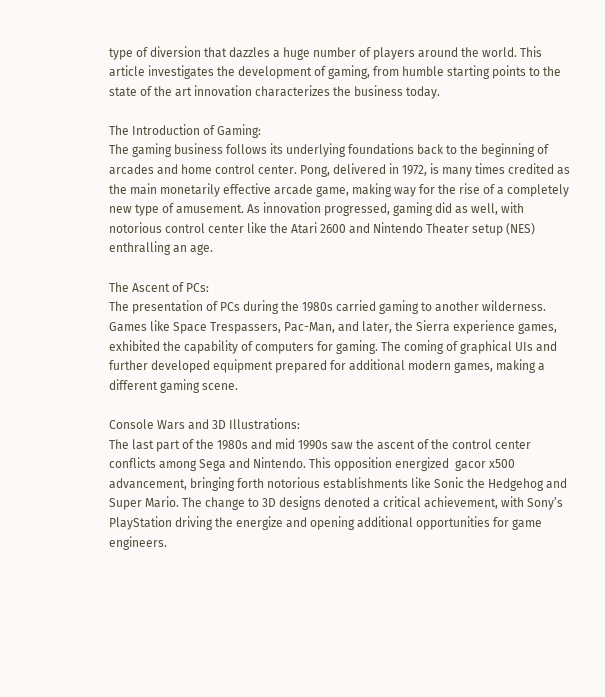type of diversion that dazzles a huge number of players around the world. This article investigates the development of gaming, from humble starting points to the state of the art innovation characterizes the business today.

The Introduction of Gaming:
The gaming business follows its underlying foundations back to the beginning of arcades and home control center. Pong, delivered in 1972, is many times credited as the main monetarily effective arcade game, making way for the rise of a completely new type of amusement. As innovation progressed, gaming did as well, with notorious control center like the Atari 2600 and Nintendo Theater setup (NES) enthralling an age.

The Ascent of PCs:
The presentation of PCs during the 1980s carried gaming to another wilderness. Games like Space Trespassers, Pac-Man, and later, the Sierra experience games, exhibited the capability of computers for gaming. The coming of graphical UIs and further developed equipment prepared for additional modern games, making a different gaming scene.

Console Wars and 3D Illustrations:
The last part of the 1980s and mid 1990s saw the ascent of the control center conflicts among Sega and Nintendo. This opposition energized  gacor x500 advancement, bringing forth notorious establishments like Sonic the Hedgehog and Super Mario. The change to 3D designs denoted a critical achievement, with Sony’s PlayStation driving the energize and opening additional opportunities for game engineers.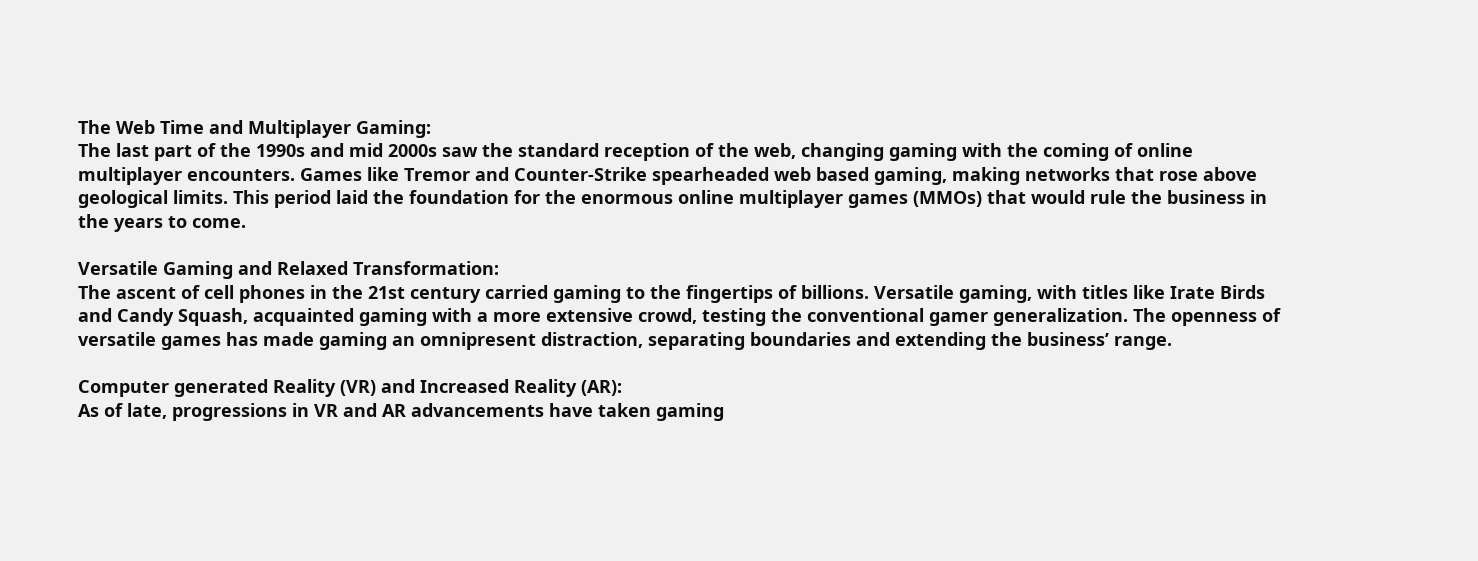The Web Time and Multiplayer Gaming:
The last part of the 1990s and mid 2000s saw the standard reception of the web, changing gaming with the coming of online multiplayer encounters. Games like Tremor and Counter-Strike spearheaded web based gaming, making networks that rose above geological limits. This period laid the foundation for the enormous online multiplayer games (MMOs) that would rule the business in the years to come.

Versatile Gaming and Relaxed Transformation:
The ascent of cell phones in the 21st century carried gaming to the fingertips of billions. Versatile gaming, with titles like Irate Birds and Candy Squash, acquainted gaming with a more extensive crowd, testing the conventional gamer generalization. The openness of versatile games has made gaming an omnipresent distraction, separating boundaries and extending the business’ range.

Computer generated Reality (VR) and Increased Reality (AR):
As of late, progressions in VR and AR advancements have taken gaming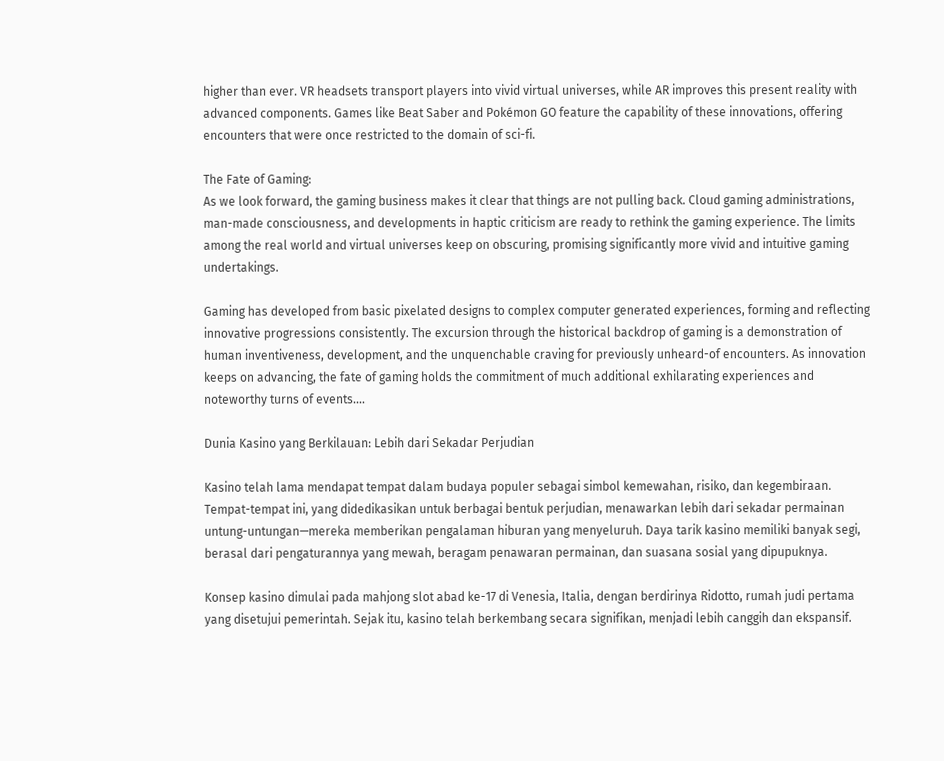higher than ever. VR headsets transport players into vivid virtual universes, while AR improves this present reality with advanced components. Games like Beat Saber and Pokémon GO feature the capability of these innovations, offering encounters that were once restricted to the domain of sci-fi.

The Fate of Gaming:
As we look forward, the gaming business makes it clear that things are not pulling back. Cloud gaming administrations, man-made consciousness, and developments in haptic criticism are ready to rethink the gaming experience. The limits among the real world and virtual universes keep on obscuring, promising significantly more vivid and intuitive gaming undertakings.

Gaming has developed from basic pixelated designs to complex computer generated experiences, forming and reflecting innovative progressions consistently. The excursion through the historical backdrop of gaming is a demonstration of human inventiveness, development, and the unquenchable craving for previously unheard-of encounters. As innovation keeps on advancing, the fate of gaming holds the commitment of much additional exhilarating experiences and noteworthy turns of events.…

Dunia Kasino yang Berkilauan: Lebih dari Sekadar Perjudian

Kasino telah lama mendapat tempat dalam budaya populer sebagai simbol kemewahan, risiko, dan kegembiraan. Tempat-tempat ini, yang didedikasikan untuk berbagai bentuk perjudian, menawarkan lebih dari sekadar permainan untung-untungan—mereka memberikan pengalaman hiburan yang menyeluruh. Daya tarik kasino memiliki banyak segi, berasal dari pengaturannya yang mewah, beragam penawaran permainan, dan suasana sosial yang dipupuknya.

Konsep kasino dimulai pada mahjong slot abad ke-17 di Venesia, Italia, dengan berdirinya Ridotto, rumah judi pertama yang disetujui pemerintah. Sejak itu, kasino telah berkembang secara signifikan, menjadi lebih canggih dan ekspansif.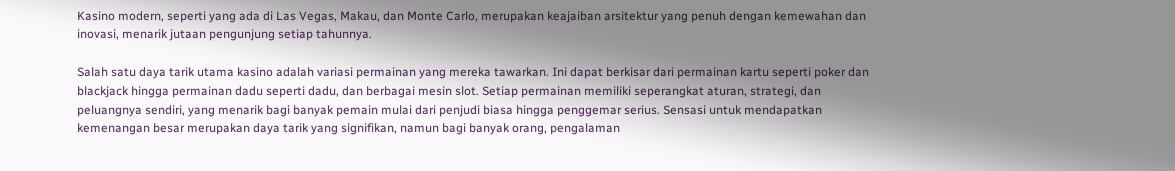Kasino modern, seperti yang ada di Las Vegas, Makau, dan Monte Carlo, merupakan keajaiban arsitektur yang penuh dengan kemewahan dan inovasi, menarik jutaan pengunjung setiap tahunnya.

Salah satu daya tarik utama kasino adalah variasi permainan yang mereka tawarkan. Ini dapat berkisar dari permainan kartu seperti poker dan blackjack hingga permainan dadu seperti dadu, dan berbagai mesin slot. Setiap permainan memiliki seperangkat aturan, strategi, dan peluangnya sendiri, yang menarik bagi banyak pemain mulai dari penjudi biasa hingga penggemar serius. Sensasi untuk mendapatkan kemenangan besar merupakan daya tarik yang signifikan, namun bagi banyak orang, pengalaman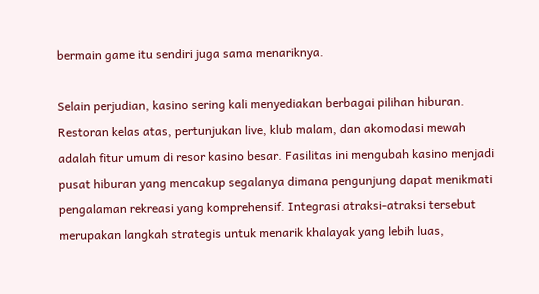bermain game itu sendiri juga sama menariknya.

Selain perjudian, kasino sering kali menyediakan berbagai pilihan hiburan. Restoran kelas atas, pertunjukan live, klub malam, dan akomodasi mewah adalah fitur umum di resor kasino besar. Fasilitas ini mengubah kasino menjadi pusat hiburan yang mencakup segalanya dimana pengunjung dapat menikmati pengalaman rekreasi yang komprehensif. Integrasi atraksi-atraksi tersebut merupakan langkah strategis untuk menarik khalayak yang lebih luas,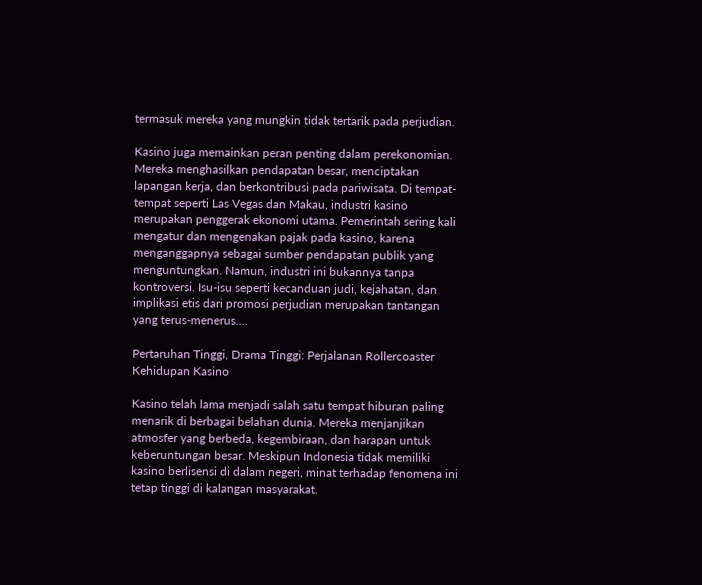termasuk mereka yang mungkin tidak tertarik pada perjudian.

Kasino juga memainkan peran penting dalam perekonomian. Mereka menghasilkan pendapatan besar, menciptakan lapangan kerja, dan berkontribusi pada pariwisata. Di tempat-tempat seperti Las Vegas dan Makau, industri kasino merupakan penggerak ekonomi utama. Pemerintah sering kali mengatur dan mengenakan pajak pada kasino, karena menganggapnya sebagai sumber pendapatan publik yang menguntungkan. Namun, industri ini bukannya tanpa kontroversi. Isu-isu seperti kecanduan judi, kejahatan, dan implikasi etis dari promosi perjudian merupakan tantangan yang terus-menerus.…

Pertaruhan Tinggi, Drama Tinggi: Perjalanan Rollercoaster Kehidupan Kasino

Kasino telah lama menjadi salah satu tempat hiburan paling menarik di berbagai belahan dunia. Mereka menjanjikan atmosfer yang berbeda, kegembiraan, dan harapan untuk keberuntungan besar. Meskipun Indonesia tidak memiliki kasino berlisensi di dalam negeri, minat terhadap fenomena ini tetap tinggi di kalangan masyarakat.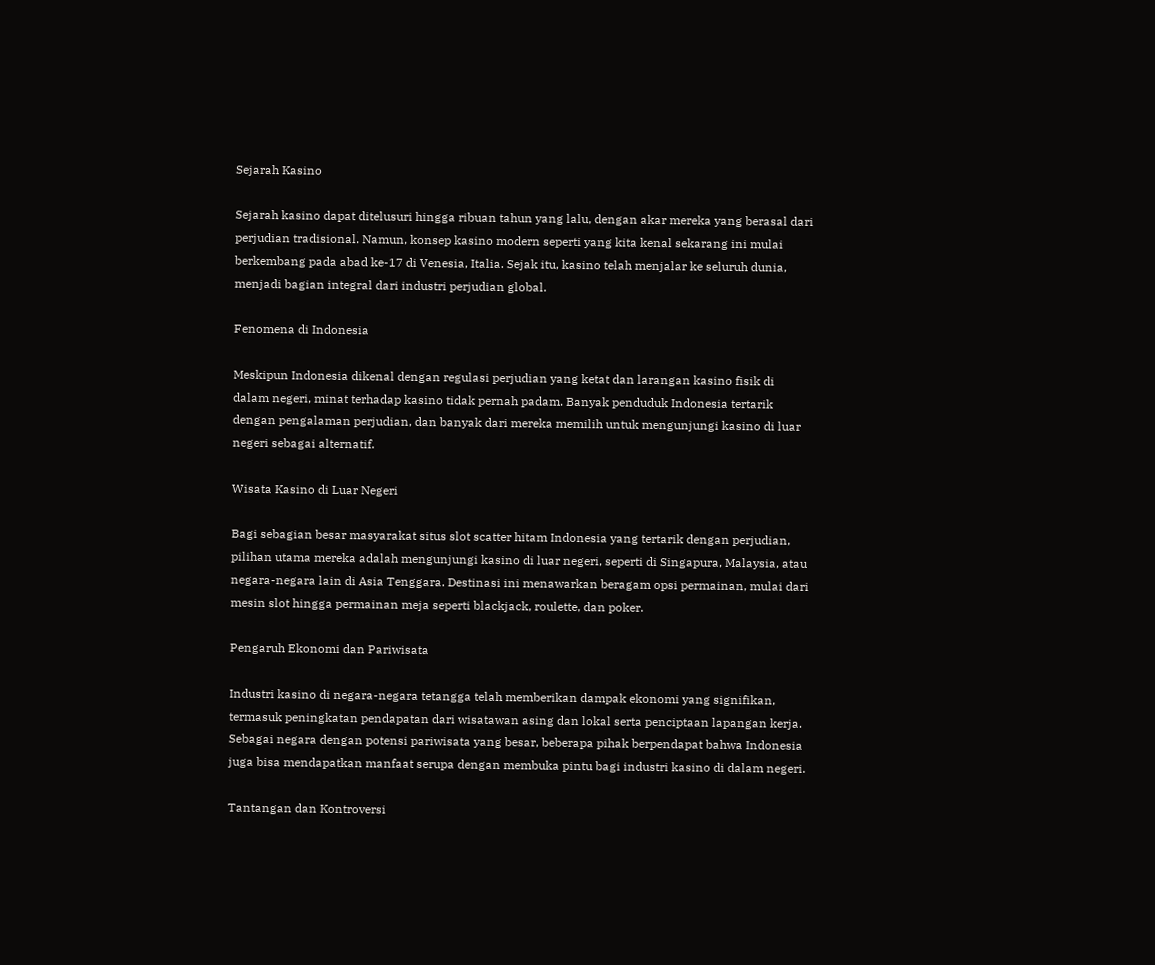Sejarah Kasino

Sejarah kasino dapat ditelusuri hingga ribuan tahun yang lalu, dengan akar mereka yang berasal dari perjudian tradisional. Namun, konsep kasino modern seperti yang kita kenal sekarang ini mulai berkembang pada abad ke-17 di Venesia, Italia. Sejak itu, kasino telah menjalar ke seluruh dunia, menjadi bagian integral dari industri perjudian global.

Fenomena di Indonesia

Meskipun Indonesia dikenal dengan regulasi perjudian yang ketat dan larangan kasino fisik di dalam negeri, minat terhadap kasino tidak pernah padam. Banyak penduduk Indonesia tertarik dengan pengalaman perjudian, dan banyak dari mereka memilih untuk mengunjungi kasino di luar negeri sebagai alternatif.

Wisata Kasino di Luar Negeri

Bagi sebagian besar masyarakat situs slot scatter hitam Indonesia yang tertarik dengan perjudian, pilihan utama mereka adalah mengunjungi kasino di luar negeri, seperti di Singapura, Malaysia, atau negara-negara lain di Asia Tenggara. Destinasi ini menawarkan beragam opsi permainan, mulai dari mesin slot hingga permainan meja seperti blackjack, roulette, dan poker.

Pengaruh Ekonomi dan Pariwisata

Industri kasino di negara-negara tetangga telah memberikan dampak ekonomi yang signifikan, termasuk peningkatan pendapatan dari wisatawan asing dan lokal serta penciptaan lapangan kerja. Sebagai negara dengan potensi pariwisata yang besar, beberapa pihak berpendapat bahwa Indonesia juga bisa mendapatkan manfaat serupa dengan membuka pintu bagi industri kasino di dalam negeri.

Tantangan dan Kontroversi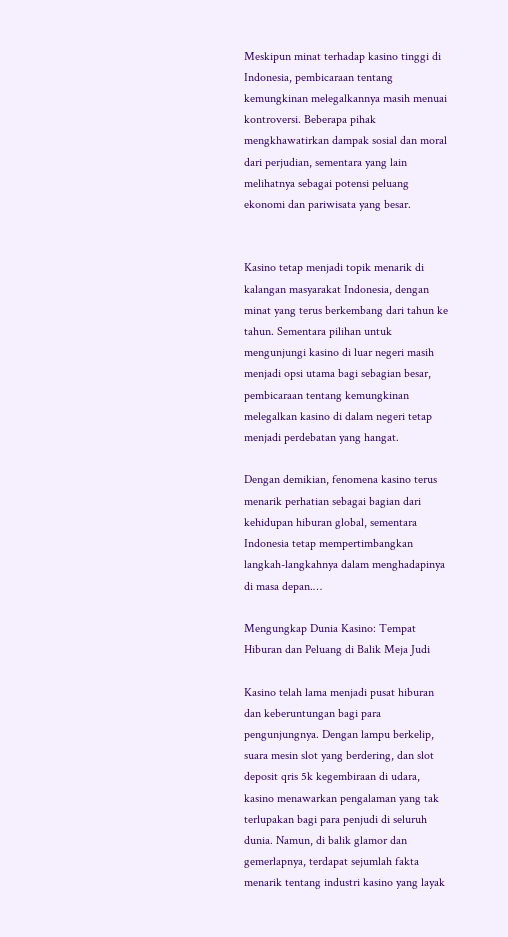Meskipun minat terhadap kasino tinggi di Indonesia, pembicaraan tentang kemungkinan melegalkannya masih menuai kontroversi. Beberapa pihak mengkhawatirkan dampak sosial dan moral dari perjudian, sementara yang lain melihatnya sebagai potensi peluang ekonomi dan pariwisata yang besar.


Kasino tetap menjadi topik menarik di kalangan masyarakat Indonesia, dengan minat yang terus berkembang dari tahun ke tahun. Sementara pilihan untuk mengunjungi kasino di luar negeri masih menjadi opsi utama bagi sebagian besar, pembicaraan tentang kemungkinan melegalkan kasino di dalam negeri tetap menjadi perdebatan yang hangat.

Dengan demikian, fenomena kasino terus menarik perhatian sebagai bagian dari kehidupan hiburan global, sementara Indonesia tetap mempertimbangkan langkah-langkahnya dalam menghadapinya di masa depan.…

Mengungkap Dunia Kasino: Tempat Hiburan dan Peluang di Balik Meja Judi

Kasino telah lama menjadi pusat hiburan dan keberuntungan bagi para pengunjungnya. Dengan lampu berkelip, suara mesin slot yang berdering, dan slot deposit qris 5k kegembiraan di udara, kasino menawarkan pengalaman yang tak terlupakan bagi para penjudi di seluruh dunia. Namun, di balik glamor dan gemerlapnya, terdapat sejumlah fakta menarik tentang industri kasino yang layak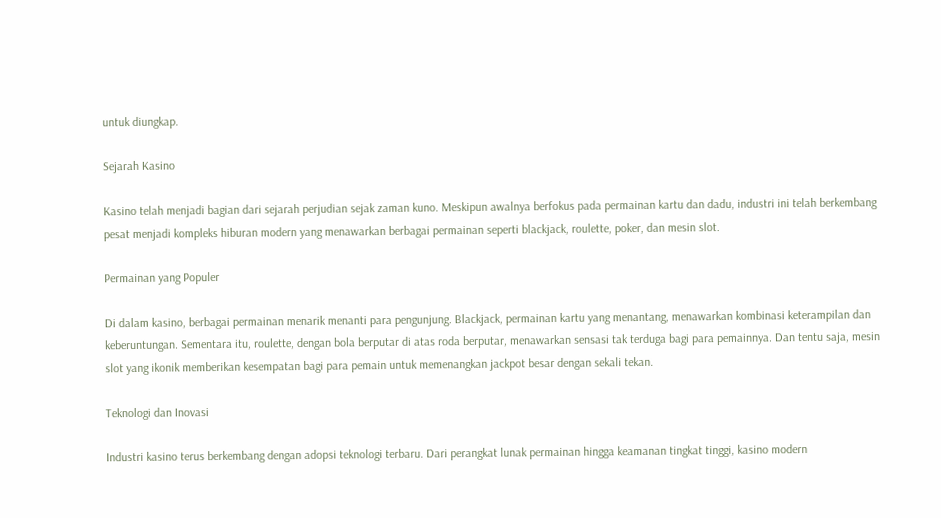untuk diungkap.

Sejarah Kasino

Kasino telah menjadi bagian dari sejarah perjudian sejak zaman kuno. Meskipun awalnya berfokus pada permainan kartu dan dadu, industri ini telah berkembang pesat menjadi kompleks hiburan modern yang menawarkan berbagai permainan seperti blackjack, roulette, poker, dan mesin slot.

Permainan yang Populer

Di dalam kasino, berbagai permainan menarik menanti para pengunjung. Blackjack, permainan kartu yang menantang, menawarkan kombinasi keterampilan dan keberuntungan. Sementara itu, roulette, dengan bola berputar di atas roda berputar, menawarkan sensasi tak terduga bagi para pemainnya. Dan tentu saja, mesin slot yang ikonik memberikan kesempatan bagi para pemain untuk memenangkan jackpot besar dengan sekali tekan.

Teknologi dan Inovasi

Industri kasino terus berkembang dengan adopsi teknologi terbaru. Dari perangkat lunak permainan hingga keamanan tingkat tinggi, kasino modern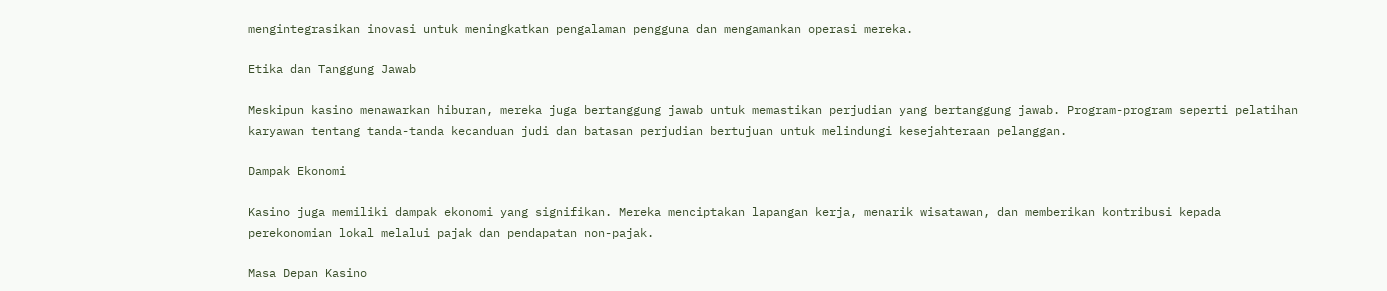mengintegrasikan inovasi untuk meningkatkan pengalaman pengguna dan mengamankan operasi mereka.

Etika dan Tanggung Jawab

Meskipun kasino menawarkan hiburan, mereka juga bertanggung jawab untuk memastikan perjudian yang bertanggung jawab. Program-program seperti pelatihan karyawan tentang tanda-tanda kecanduan judi dan batasan perjudian bertujuan untuk melindungi kesejahteraan pelanggan.

Dampak Ekonomi

Kasino juga memiliki dampak ekonomi yang signifikan. Mereka menciptakan lapangan kerja, menarik wisatawan, dan memberikan kontribusi kepada perekonomian lokal melalui pajak dan pendapatan non-pajak.

Masa Depan Kasino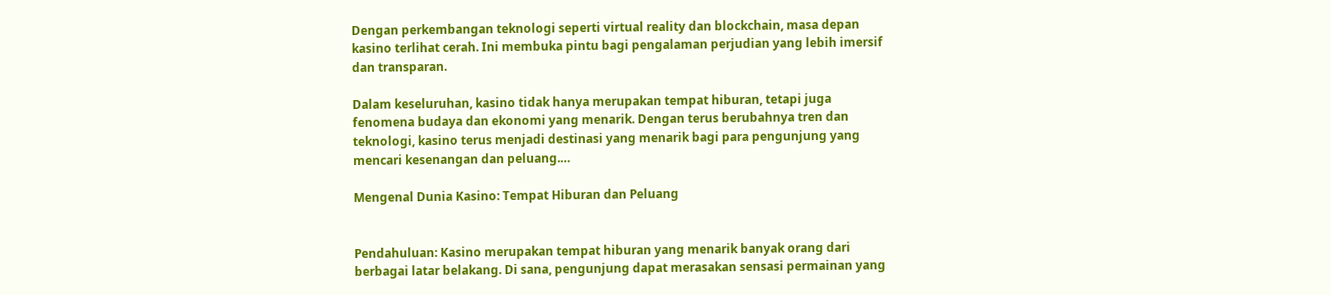Dengan perkembangan teknologi seperti virtual reality dan blockchain, masa depan kasino terlihat cerah. Ini membuka pintu bagi pengalaman perjudian yang lebih imersif dan transparan.

Dalam keseluruhan, kasino tidak hanya merupakan tempat hiburan, tetapi juga fenomena budaya dan ekonomi yang menarik. Dengan terus berubahnya tren dan teknologi, kasino terus menjadi destinasi yang menarik bagi para pengunjung yang mencari kesenangan dan peluang.…

Mengenal Dunia Kasino: Tempat Hiburan dan Peluang


Pendahuluan: Kasino merupakan tempat hiburan yang menarik banyak orang dari berbagai latar belakang. Di sana, pengunjung dapat merasakan sensasi permainan yang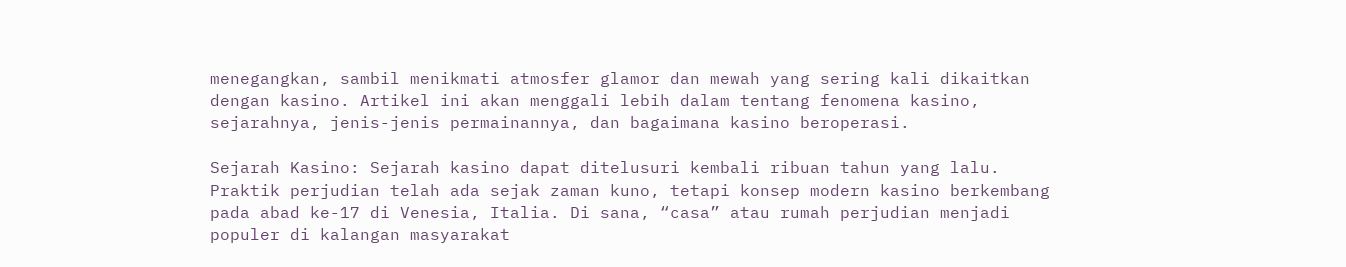menegangkan, sambil menikmati atmosfer glamor dan mewah yang sering kali dikaitkan dengan kasino. Artikel ini akan menggali lebih dalam tentang fenomena kasino, sejarahnya, jenis-jenis permainannya, dan bagaimana kasino beroperasi.

Sejarah Kasino: Sejarah kasino dapat ditelusuri kembali ribuan tahun yang lalu. Praktik perjudian telah ada sejak zaman kuno, tetapi konsep modern kasino berkembang pada abad ke-17 di Venesia, Italia. Di sana, “casa” atau rumah perjudian menjadi populer di kalangan masyarakat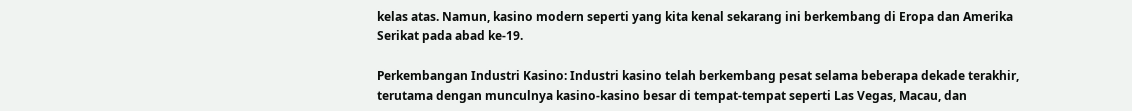kelas atas. Namun, kasino modern seperti yang kita kenal sekarang ini berkembang di Eropa dan Amerika Serikat pada abad ke-19.

Perkembangan Industri Kasino: Industri kasino telah berkembang pesat selama beberapa dekade terakhir, terutama dengan munculnya kasino-kasino besar di tempat-tempat seperti Las Vegas, Macau, dan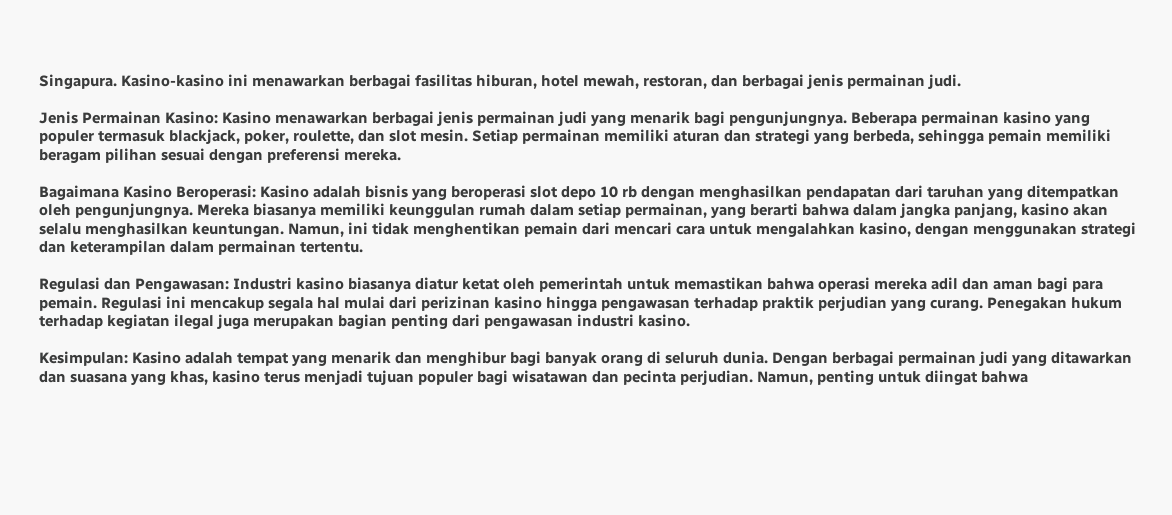Singapura. Kasino-kasino ini menawarkan berbagai fasilitas hiburan, hotel mewah, restoran, dan berbagai jenis permainan judi.

Jenis Permainan Kasino: Kasino menawarkan berbagai jenis permainan judi yang menarik bagi pengunjungnya. Beberapa permainan kasino yang populer termasuk blackjack, poker, roulette, dan slot mesin. Setiap permainan memiliki aturan dan strategi yang berbeda, sehingga pemain memiliki beragam pilihan sesuai dengan preferensi mereka.

Bagaimana Kasino Beroperasi: Kasino adalah bisnis yang beroperasi slot depo 10 rb dengan menghasilkan pendapatan dari taruhan yang ditempatkan oleh pengunjungnya. Mereka biasanya memiliki keunggulan rumah dalam setiap permainan, yang berarti bahwa dalam jangka panjang, kasino akan selalu menghasilkan keuntungan. Namun, ini tidak menghentikan pemain dari mencari cara untuk mengalahkan kasino, dengan menggunakan strategi dan keterampilan dalam permainan tertentu.

Regulasi dan Pengawasan: Industri kasino biasanya diatur ketat oleh pemerintah untuk memastikan bahwa operasi mereka adil dan aman bagi para pemain. Regulasi ini mencakup segala hal mulai dari perizinan kasino hingga pengawasan terhadap praktik perjudian yang curang. Penegakan hukum terhadap kegiatan ilegal juga merupakan bagian penting dari pengawasan industri kasino.

Kesimpulan: Kasino adalah tempat yang menarik dan menghibur bagi banyak orang di seluruh dunia. Dengan berbagai permainan judi yang ditawarkan dan suasana yang khas, kasino terus menjadi tujuan populer bagi wisatawan dan pecinta perjudian. Namun, penting untuk diingat bahwa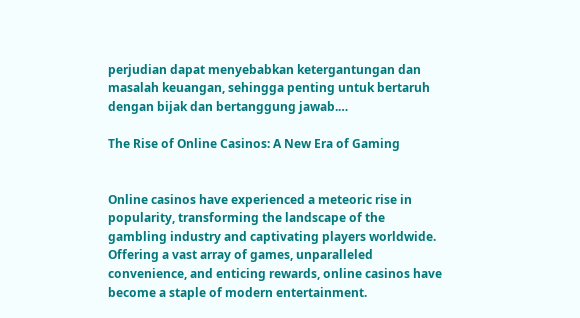perjudian dapat menyebabkan ketergantungan dan masalah keuangan, sehingga penting untuk bertaruh dengan bijak dan bertanggung jawab.…

The Rise of Online Casinos: A New Era of Gaming


Online casinos have experienced a meteoric rise in popularity, transforming the landscape of the gambling industry and captivating players worldwide. Offering a vast array of games, unparalleled convenience, and enticing rewards, online casinos have become a staple of modern entertainment.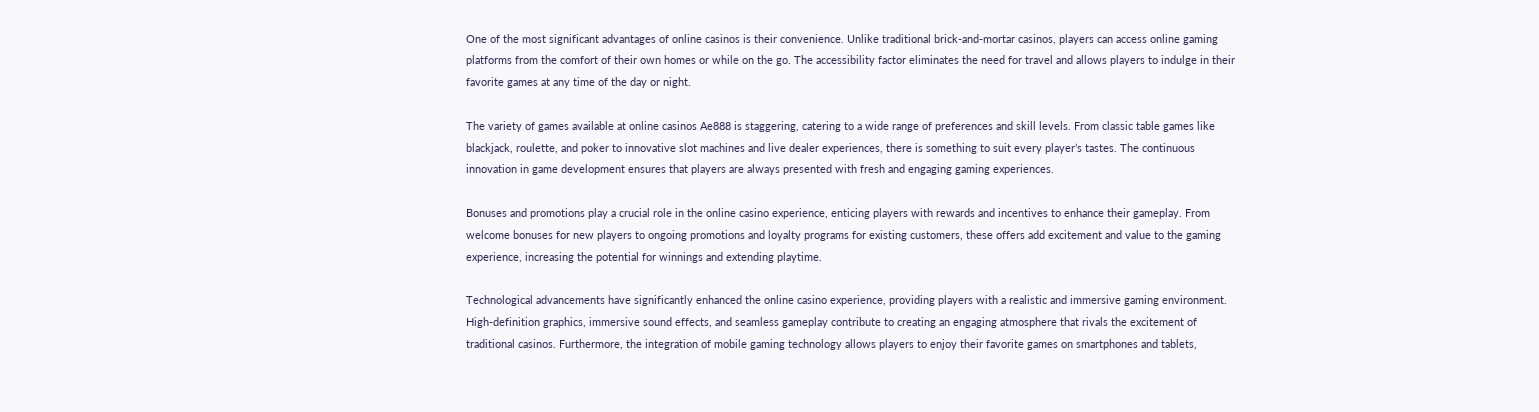One of the most significant advantages of online casinos is their convenience. Unlike traditional brick-and-mortar casinos, players can access online gaming platforms from the comfort of their own homes or while on the go. The accessibility factor eliminates the need for travel and allows players to indulge in their favorite games at any time of the day or night.

The variety of games available at online casinos Ae888 is staggering, catering to a wide range of preferences and skill levels. From classic table games like blackjack, roulette, and poker to innovative slot machines and live dealer experiences, there is something to suit every player’s tastes. The continuous innovation in game development ensures that players are always presented with fresh and engaging gaming experiences.

Bonuses and promotions play a crucial role in the online casino experience, enticing players with rewards and incentives to enhance their gameplay. From welcome bonuses for new players to ongoing promotions and loyalty programs for existing customers, these offers add excitement and value to the gaming experience, increasing the potential for winnings and extending playtime.

Technological advancements have significantly enhanced the online casino experience, providing players with a realistic and immersive gaming environment. High-definition graphics, immersive sound effects, and seamless gameplay contribute to creating an engaging atmosphere that rivals the excitement of traditional casinos. Furthermore, the integration of mobile gaming technology allows players to enjoy their favorite games on smartphones and tablets,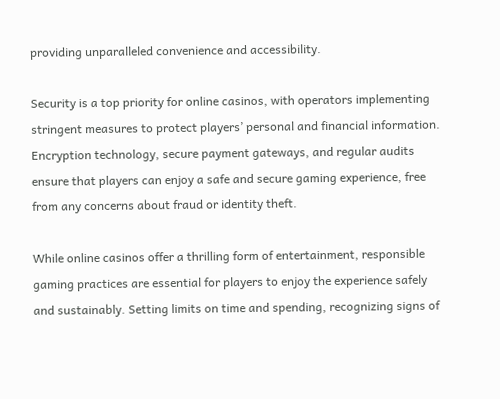providing unparalleled convenience and accessibility.

Security is a top priority for online casinos, with operators implementing stringent measures to protect players’ personal and financial information. Encryption technology, secure payment gateways, and regular audits ensure that players can enjoy a safe and secure gaming experience, free from any concerns about fraud or identity theft.

While online casinos offer a thrilling form of entertainment, responsible gaming practices are essential for players to enjoy the experience safely and sustainably. Setting limits on time and spending, recognizing signs of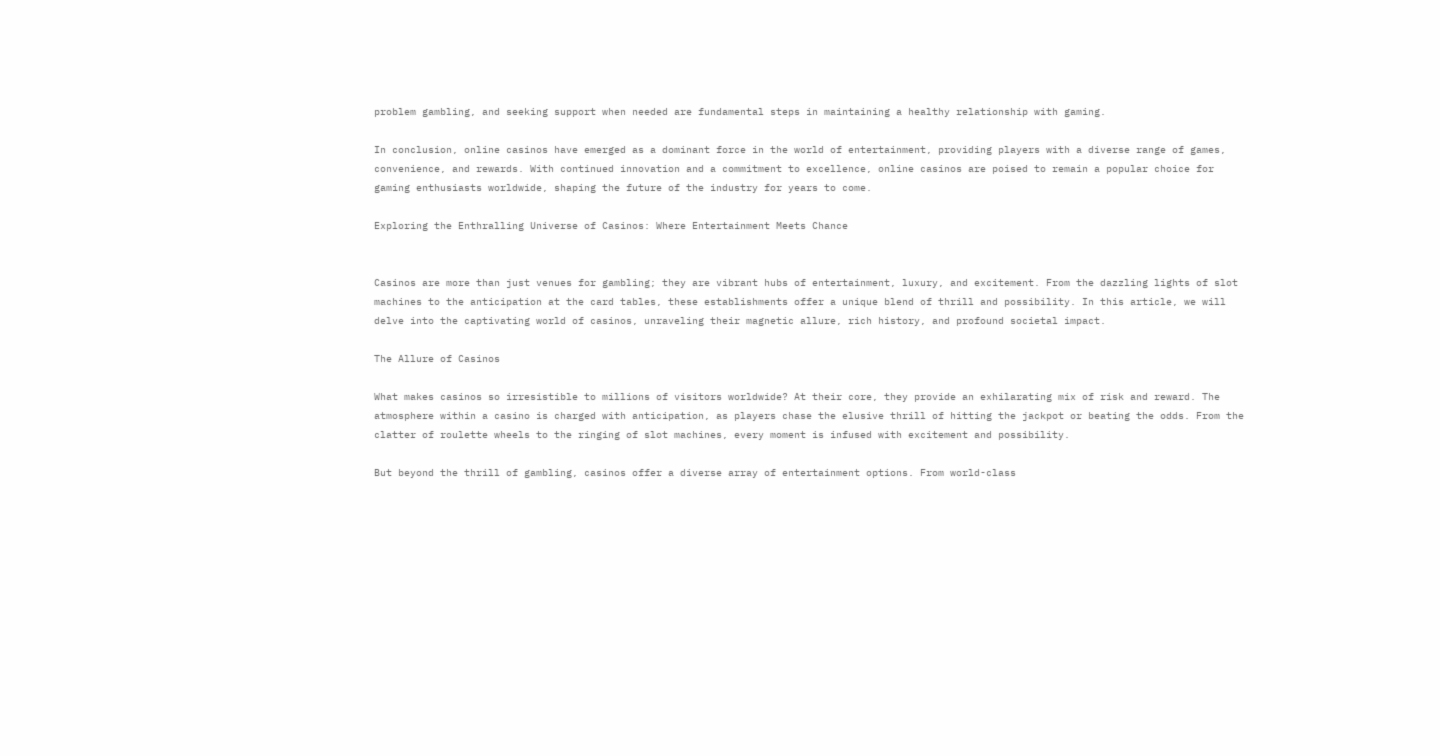problem gambling, and seeking support when needed are fundamental steps in maintaining a healthy relationship with gaming.

In conclusion, online casinos have emerged as a dominant force in the world of entertainment, providing players with a diverse range of games, convenience, and rewards. With continued innovation and a commitment to excellence, online casinos are poised to remain a popular choice for gaming enthusiasts worldwide, shaping the future of the industry for years to come.

Exploring the Enthralling Universe of Casinos: Where Entertainment Meets Chance


Casinos are more than just venues for gambling; they are vibrant hubs of entertainment, luxury, and excitement. From the dazzling lights of slot machines to the anticipation at the card tables, these establishments offer a unique blend of thrill and possibility. In this article, we will delve into the captivating world of casinos, unraveling their magnetic allure, rich history, and profound societal impact.

The Allure of Casinos

What makes casinos so irresistible to millions of visitors worldwide? At their core, they provide an exhilarating mix of risk and reward. The atmosphere within a casino is charged with anticipation, as players chase the elusive thrill of hitting the jackpot or beating the odds. From the clatter of roulette wheels to the ringing of slot machines, every moment is infused with excitement and possibility.

But beyond the thrill of gambling, casinos offer a diverse array of entertainment options. From world-class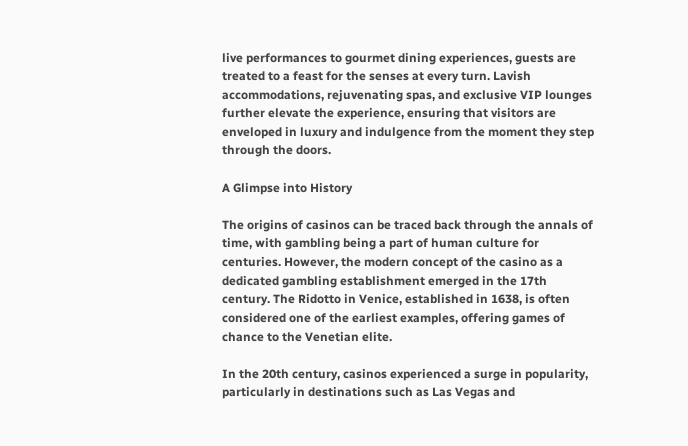live performances to gourmet dining experiences, guests are treated to a feast for the senses at every turn. Lavish accommodations, rejuvenating spas, and exclusive VIP lounges further elevate the experience, ensuring that visitors are enveloped in luxury and indulgence from the moment they step through the doors.

A Glimpse into History

The origins of casinos can be traced back through the annals of time, with gambling being a part of human culture for centuries. However, the modern concept of the casino as a dedicated gambling establishment emerged in the 17th century. The Ridotto in Venice, established in 1638, is often considered one of the earliest examples, offering games of chance to the Venetian elite.

In the 20th century, casinos experienced a surge in popularity, particularly in destinations such as Las Vegas and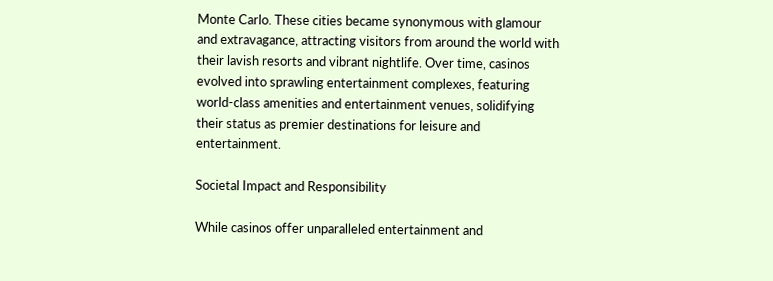Monte Carlo. These cities became synonymous with glamour and extravagance, attracting visitors from around the world with their lavish resorts and vibrant nightlife. Over time, casinos evolved into sprawling entertainment complexes, featuring world-class amenities and entertainment venues, solidifying their status as premier destinations for leisure and entertainment.

Societal Impact and Responsibility

While casinos offer unparalleled entertainment and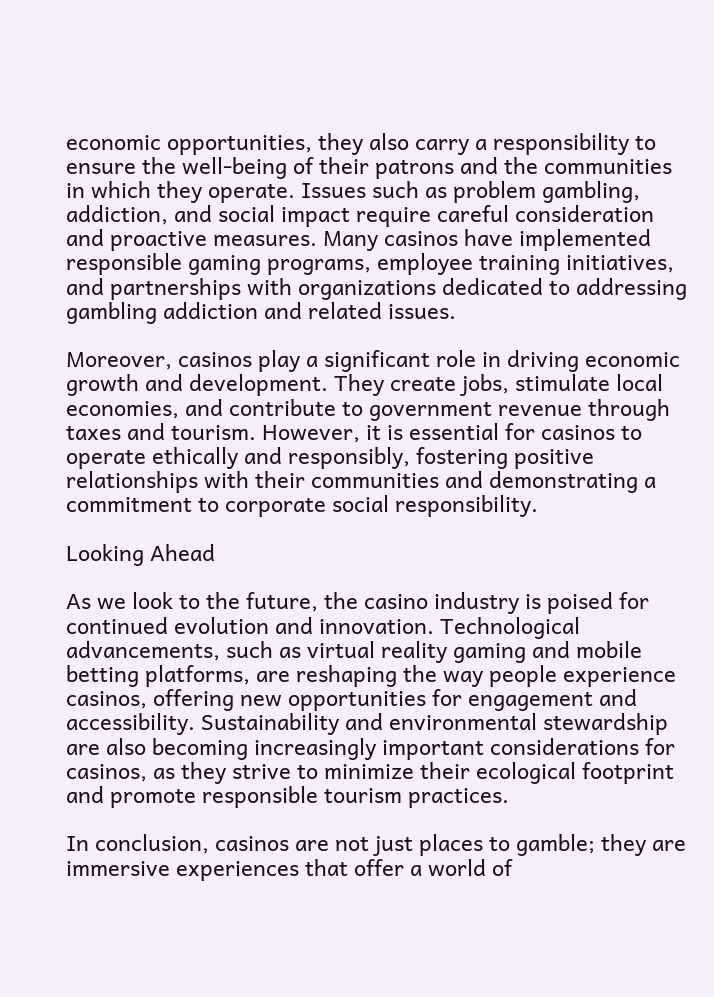economic opportunities, they also carry a responsibility to ensure the well-being of their patrons and the communities in which they operate. Issues such as problem gambling, addiction, and social impact require careful consideration and proactive measures. Many casinos have implemented responsible gaming programs, employee training initiatives, and partnerships with organizations dedicated to addressing gambling addiction and related issues.

Moreover, casinos play a significant role in driving economic growth and development. They create jobs, stimulate local economies, and contribute to government revenue through taxes and tourism. However, it is essential for casinos to operate ethically and responsibly, fostering positive relationships with their communities and demonstrating a commitment to corporate social responsibility.

Looking Ahead

As we look to the future, the casino industry is poised for continued evolution and innovation. Technological advancements, such as virtual reality gaming and mobile betting platforms, are reshaping the way people experience casinos, offering new opportunities for engagement and accessibility. Sustainability and environmental stewardship are also becoming increasingly important considerations for casinos, as they strive to minimize their ecological footprint and promote responsible tourism practices.

In conclusion, casinos are not just places to gamble; they are immersive experiences that offer a world of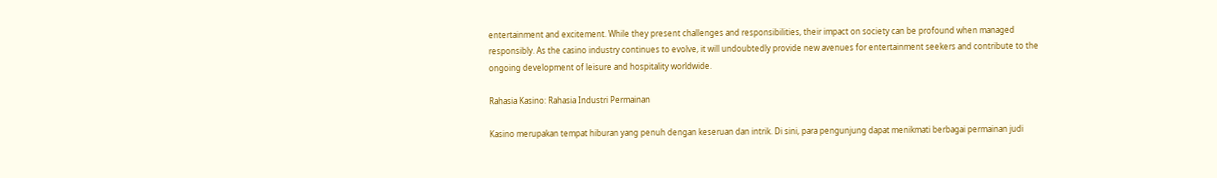entertainment and excitement. While they present challenges and responsibilities, their impact on society can be profound when managed responsibly. As the casino industry continues to evolve, it will undoubtedly provide new avenues for entertainment seekers and contribute to the ongoing development of leisure and hospitality worldwide.

Rahasia Kasino: Rahasia Industri Permainan

Kasino merupakan tempat hiburan yang penuh dengan keseruan dan intrik. Di sini, para pengunjung dapat menikmati berbagai permainan judi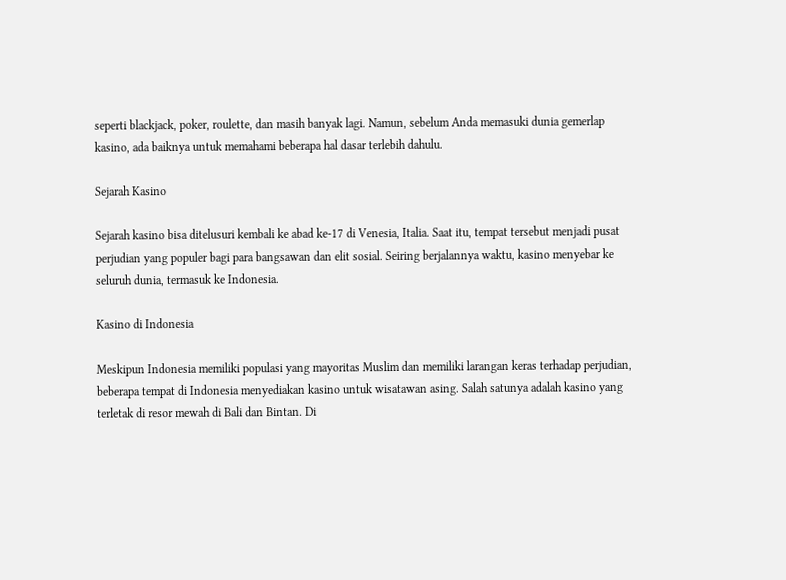seperti blackjack, poker, roulette, dan masih banyak lagi. Namun, sebelum Anda memasuki dunia gemerlap kasino, ada baiknya untuk memahami beberapa hal dasar terlebih dahulu.

Sejarah Kasino

Sejarah kasino bisa ditelusuri kembali ke abad ke-17 di Venesia, Italia. Saat itu, tempat tersebut menjadi pusat perjudian yang populer bagi para bangsawan dan elit sosial. Seiring berjalannya waktu, kasino menyebar ke seluruh dunia, termasuk ke Indonesia.

Kasino di Indonesia

Meskipun Indonesia memiliki populasi yang mayoritas Muslim dan memiliki larangan keras terhadap perjudian, beberapa tempat di Indonesia menyediakan kasino untuk wisatawan asing. Salah satunya adalah kasino yang terletak di resor mewah di Bali dan Bintan. Di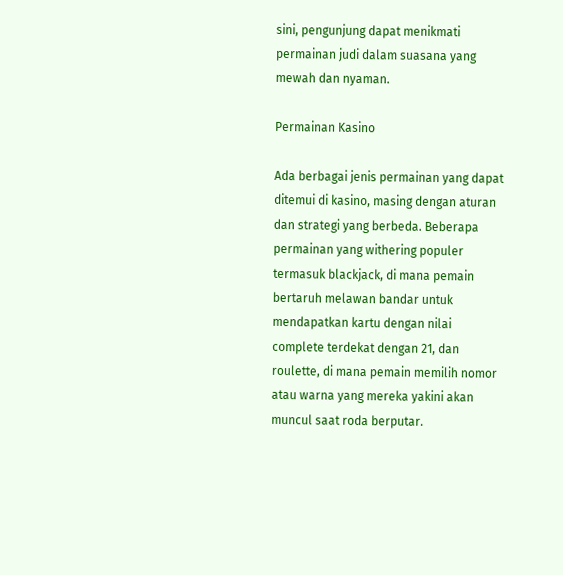sini, pengunjung dapat menikmati permainan judi dalam suasana yang mewah dan nyaman.

Permainan Kasino

Ada berbagai jenis permainan yang dapat ditemui di kasino, masing dengan aturan dan strategi yang berbeda. Beberapa permainan yang withering populer termasuk blackjack, di mana pemain bertaruh melawan bandar untuk mendapatkan kartu dengan nilai complete terdekat dengan 21, dan roulette, di mana pemain memilih nomor atau warna yang mereka yakini akan muncul saat roda berputar.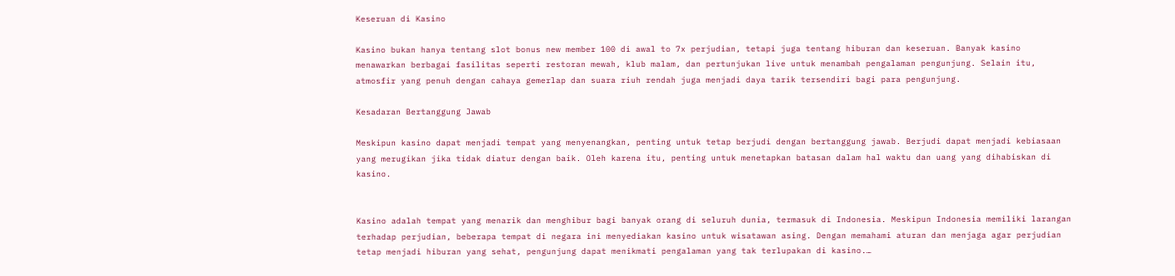Keseruan di Kasino

Kasino bukan hanya tentang slot bonus new member 100 di awal to 7x perjudian, tetapi juga tentang hiburan dan keseruan. Banyak kasino menawarkan berbagai fasilitas seperti restoran mewah, klub malam, dan pertunjukan live untuk menambah pengalaman pengunjung. Selain itu, atmosfir yang penuh dengan cahaya gemerlap dan suara riuh rendah juga menjadi daya tarik tersendiri bagi para pengunjung.

Kesadaran Bertanggung Jawab

Meskipun kasino dapat menjadi tempat yang menyenangkan, penting untuk tetap berjudi dengan bertanggung jawab. Berjudi dapat menjadi kebiasaan yang merugikan jika tidak diatur dengan baik. Oleh karena itu, penting untuk menetapkan batasan dalam hal waktu dan uang yang dihabiskan di kasino.


Kasino adalah tempat yang menarik dan menghibur bagi banyak orang di seluruh dunia, termasuk di Indonesia. Meskipun Indonesia memiliki larangan terhadap perjudian, beberapa tempat di negara ini menyediakan kasino untuk wisatawan asing. Dengan memahami aturan dan menjaga agar perjudian tetap menjadi hiburan yang sehat, pengunjung dapat menikmati pengalaman yang tak terlupakan di kasino.…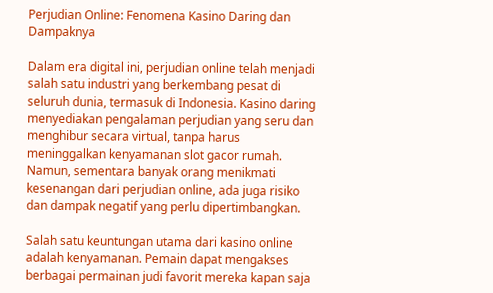Perjudian Online: Fenomena Kasino Daring dan Dampaknya

Dalam era digital ini, perjudian online telah menjadi salah satu industri yang berkembang pesat di seluruh dunia, termasuk di Indonesia. Kasino daring menyediakan pengalaman perjudian yang seru dan menghibur secara virtual, tanpa harus meninggalkan kenyamanan slot gacor rumah. Namun, sementara banyak orang menikmati kesenangan dari perjudian online, ada juga risiko dan dampak negatif yang perlu dipertimbangkan.

Salah satu keuntungan utama dari kasino online adalah kenyamanan. Pemain dapat mengakses berbagai permainan judi favorit mereka kapan saja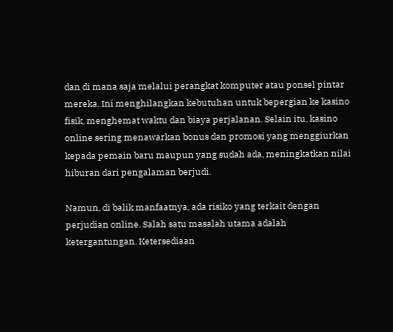dan di mana saja melalui perangkat komputer atau ponsel pintar mereka. Ini menghilangkan kebutuhan untuk bepergian ke kasino fisik, menghemat waktu dan biaya perjalanan. Selain itu, kasino online sering menawarkan bonus dan promosi yang menggiurkan kepada pemain baru maupun yang sudah ada, meningkatkan nilai hiburan dari pengalaman berjudi.

Namun, di balik manfaatnya, ada risiko yang terkait dengan perjudian online. Salah satu masalah utama adalah ketergantungan. Ketersediaan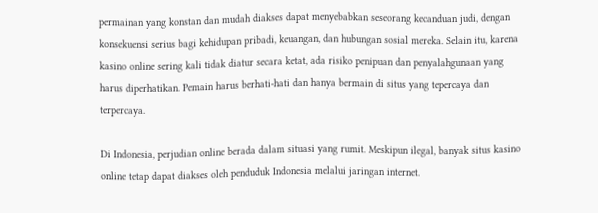permainan yang konstan dan mudah diakses dapat menyebabkan seseorang kecanduan judi, dengan konsekuensi serius bagi kehidupan pribadi, keuangan, dan hubungan sosial mereka. Selain itu, karena kasino online sering kali tidak diatur secara ketat, ada risiko penipuan dan penyalahgunaan yang harus diperhatikan. Pemain harus berhati-hati dan hanya bermain di situs yang tepercaya dan terpercaya.

Di Indonesia, perjudian online berada dalam situasi yang rumit. Meskipun ilegal, banyak situs kasino online tetap dapat diakses oleh penduduk Indonesia melalui jaringan internet.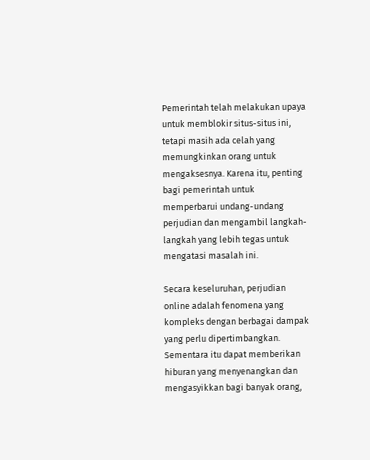Pemerintah telah melakukan upaya untuk memblokir situs-situs ini, tetapi masih ada celah yang memungkinkan orang untuk mengaksesnya. Karena itu, penting bagi pemerintah untuk memperbarui undang-undang perjudian dan mengambil langkah-langkah yang lebih tegas untuk mengatasi masalah ini.

Secara keseluruhan, perjudian online adalah fenomena yang kompleks dengan berbagai dampak yang perlu dipertimbangkan. Sementara itu dapat memberikan hiburan yang menyenangkan dan mengasyikkan bagi banyak orang,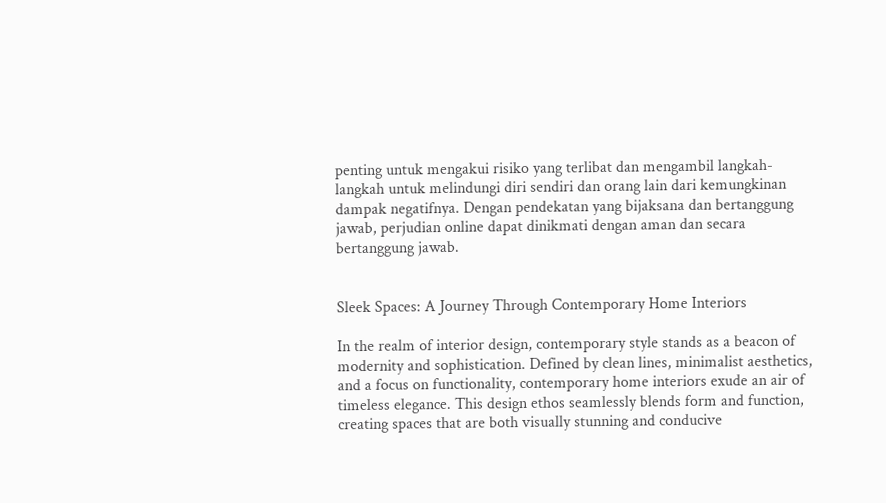penting untuk mengakui risiko yang terlibat dan mengambil langkah-langkah untuk melindungi diri sendiri dan orang lain dari kemungkinan dampak negatifnya. Dengan pendekatan yang bijaksana dan bertanggung jawab, perjudian online dapat dinikmati dengan aman dan secara bertanggung jawab.


Sleek Spaces: A Journey Through Contemporary Home Interiors

In the realm of interior design, contemporary style stands as a beacon of modernity and sophistication. Defined by clean lines, minimalist aesthetics, and a focus on functionality, contemporary home interiors exude an air of timeless elegance. This design ethos seamlessly blends form and function, creating spaces that are both visually stunning and conducive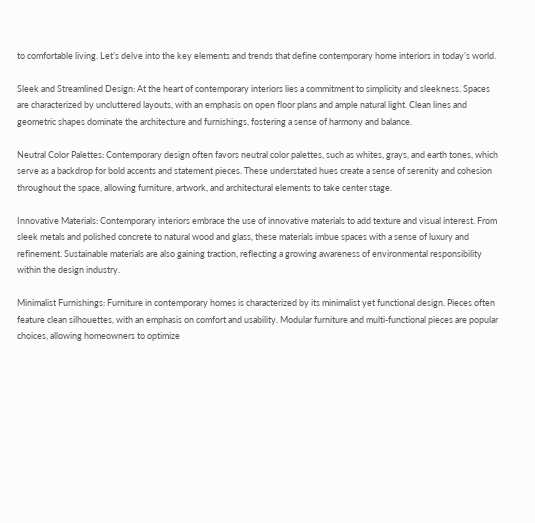to comfortable living. Let’s delve into the key elements and trends that define contemporary home interiors in today’s world.

Sleek and Streamlined Design: At the heart of contemporary interiors lies a commitment to simplicity and sleekness. Spaces are characterized by uncluttered layouts, with an emphasis on open floor plans and ample natural light. Clean lines and geometric shapes dominate the architecture and furnishings, fostering a sense of harmony and balance.

Neutral Color Palettes: Contemporary design often favors neutral color palettes, such as whites, grays, and earth tones, which serve as a backdrop for bold accents and statement pieces. These understated hues create a sense of serenity and cohesion throughout the space, allowing furniture, artwork, and architectural elements to take center stage.

Innovative Materials: Contemporary interiors embrace the use of innovative materials to add texture and visual interest. From sleek metals and polished concrete to natural wood and glass, these materials imbue spaces with a sense of luxury and refinement. Sustainable materials are also gaining traction, reflecting a growing awareness of environmental responsibility within the design industry.

Minimalist Furnishings: Furniture in contemporary homes is characterized by its minimalist yet functional design. Pieces often feature clean silhouettes, with an emphasis on comfort and usability. Modular furniture and multi-functional pieces are popular choices, allowing homeowners to optimize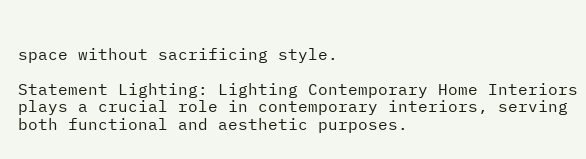space without sacrificing style.

Statement Lighting: Lighting Contemporary Home Interiors plays a crucial role in contemporary interiors, serving both functional and aesthetic purposes.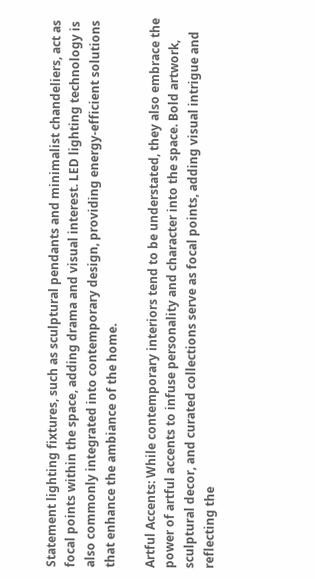Statement lighting fixtures, such as sculptural pendants and minimalist chandeliers, act as focal points within the space, adding drama and visual interest. LED lighting technology is also commonly integrated into contemporary design, providing energy-efficient solutions that enhance the ambiance of the home.

Artful Accents: While contemporary interiors tend to be understated, they also embrace the power of artful accents to infuse personality and character into the space. Bold artwork, sculptural decor, and curated collections serve as focal points, adding visual intrigue and reflecting the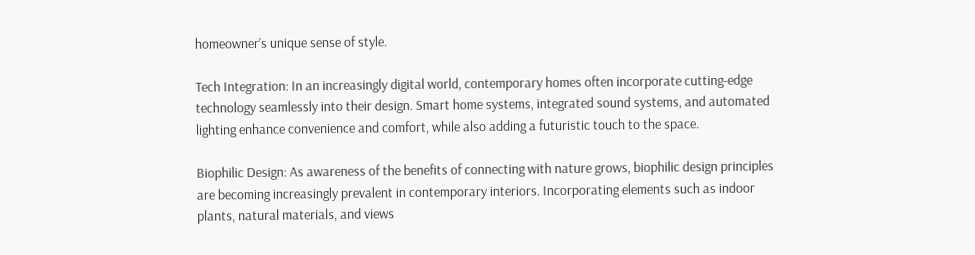homeowner’s unique sense of style.

Tech Integration: In an increasingly digital world, contemporary homes often incorporate cutting-edge technology seamlessly into their design. Smart home systems, integrated sound systems, and automated lighting enhance convenience and comfort, while also adding a futuristic touch to the space.

Biophilic Design: As awareness of the benefits of connecting with nature grows, biophilic design principles are becoming increasingly prevalent in contemporary interiors. Incorporating elements such as indoor plants, natural materials, and views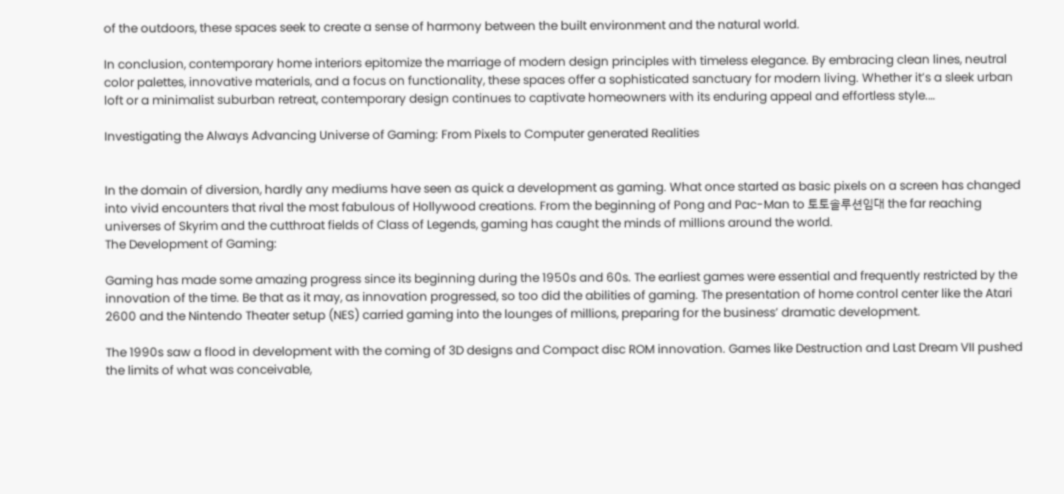of the outdoors, these spaces seek to create a sense of harmony between the built environment and the natural world.

In conclusion, contemporary home interiors epitomize the marriage of modern design principles with timeless elegance. By embracing clean lines, neutral color palettes, innovative materials, and a focus on functionality, these spaces offer a sophisticated sanctuary for modern living. Whether it’s a sleek urban loft or a minimalist suburban retreat, contemporary design continues to captivate homeowners with its enduring appeal and effortless style.…

Investigating the Always Advancing Universe of Gaming: From Pixels to Computer generated Realities


In the domain of diversion, hardly any mediums have seen as quick a development as gaming. What once started as basic pixels on a screen has changed into vivid encounters that rival the most fabulous of Hollywood creations. From the beginning of Pong and Pac-Man to 토토솔루션임대 the far reaching universes of Skyrim and the cutthroat fields of Class of Legends, gaming has caught the minds of millions around the world.
The Development of Gaming:

Gaming has made some amazing progress since its beginning during the 1950s and 60s. The earliest games were essential and frequently restricted by the innovation of the time. Be that as it may, as innovation progressed, so too did the abilities of gaming. The presentation of home control center like the Atari 2600 and the Nintendo Theater setup (NES) carried gaming into the lounges of millions, preparing for the business’ dramatic development.

The 1990s saw a flood in development with the coming of 3D designs and Compact disc ROM innovation. Games like Destruction and Last Dream VII pushed the limits of what was conceivable,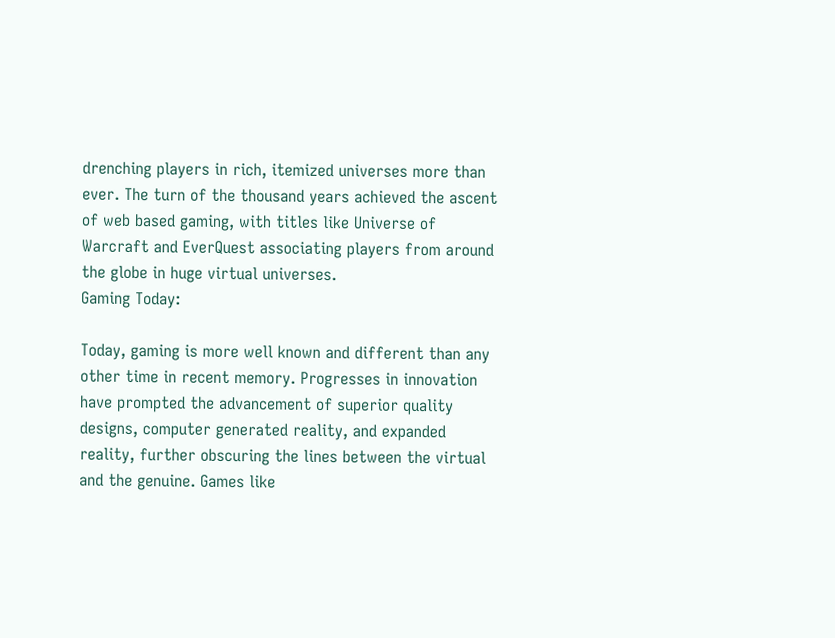drenching players in rich, itemized universes more than ever. The turn of the thousand years achieved the ascent of web based gaming, with titles like Universe of Warcraft and EverQuest associating players from around the globe in huge virtual universes.
Gaming Today:

Today, gaming is more well known and different than any other time in recent memory. Progresses in innovation have prompted the advancement of superior quality designs, computer generated reality, and expanded reality, further obscuring the lines between the virtual and the genuine. Games like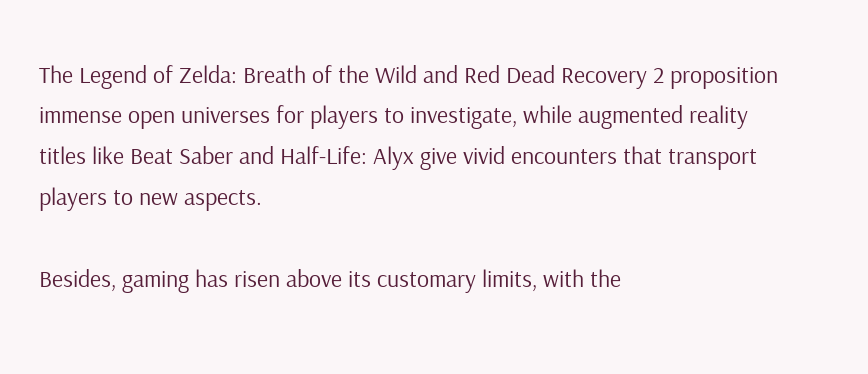The Legend of Zelda: Breath of the Wild and Red Dead Recovery 2 proposition immense open universes for players to investigate, while augmented reality titles like Beat Saber and Half-Life: Alyx give vivid encounters that transport players to new aspects.

Besides, gaming has risen above its customary limits, with the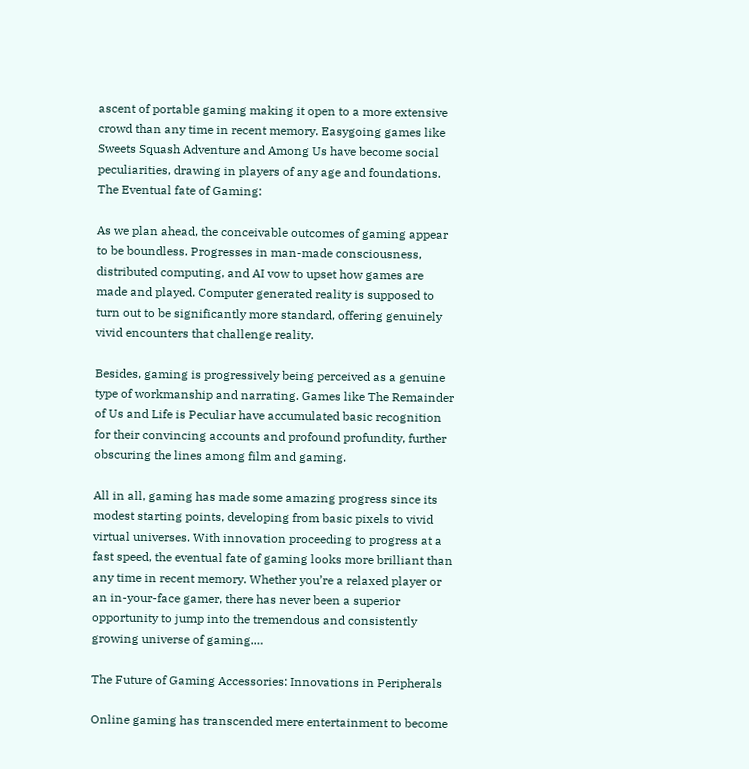ascent of portable gaming making it open to a more extensive crowd than any time in recent memory. Easygoing games like Sweets Squash Adventure and Among Us have become social peculiarities, drawing in players of any age and foundations.
The Eventual fate of Gaming:

As we plan ahead, the conceivable outcomes of gaming appear to be boundless. Progresses in man-made consciousness, distributed computing, and AI vow to upset how games are made and played. Computer generated reality is supposed to turn out to be significantly more standard, offering genuinely vivid encounters that challenge reality.

Besides, gaming is progressively being perceived as a genuine type of workmanship and narrating. Games like The Remainder of Us and Life is Peculiar have accumulated basic recognition for their convincing accounts and profound profundity, further obscuring the lines among film and gaming.

All in all, gaming has made some amazing progress since its modest starting points, developing from basic pixels to vivid virtual universes. With innovation proceeding to progress at a fast speed, the eventual fate of gaming looks more brilliant than any time in recent memory. Whether you’re a relaxed player or an in-your-face gamer, there has never been a superior opportunity to jump into the tremendous and consistently growing universe of gaming.…

The Future of Gaming Accessories: Innovations in Peripherals

Online gaming has transcended mere entertainment to become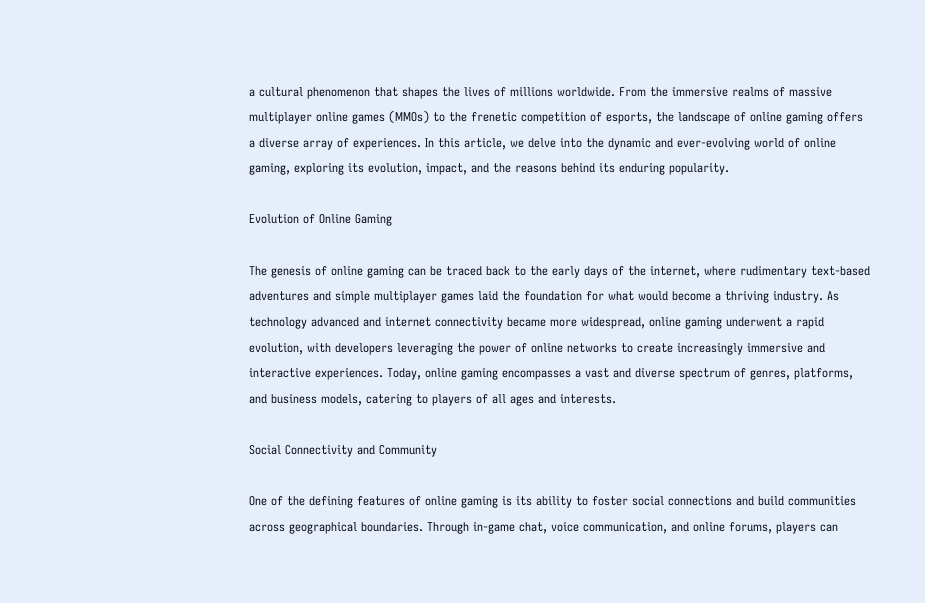a cultural phenomenon that shapes the lives of millions worldwide. From the immersive realms of massive multiplayer online games (MMOs) to the frenetic competition of esports, the landscape of online gaming offers a diverse array of experiences. In this article, we delve into the dynamic and ever-evolving world of online gaming, exploring its evolution, impact, and the reasons behind its enduring popularity.

Evolution of Online Gaming

The genesis of online gaming can be traced back to the early days of the internet, where rudimentary text-based adventures and simple multiplayer games laid the foundation for what would become a thriving industry. As technology advanced and internet connectivity became more widespread, online gaming underwent a rapid evolution, with developers leveraging the power of online networks to create increasingly immersive and interactive experiences. Today, online gaming encompasses a vast and diverse spectrum of genres, platforms, and business models, catering to players of all ages and interests.

Social Connectivity and Community

One of the defining features of online gaming is its ability to foster social connections and build communities across geographical boundaries. Through in-game chat, voice communication, and online forums, players can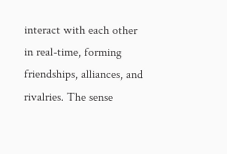interact with each other in real-time, forming friendships, alliances, and rivalries. The sense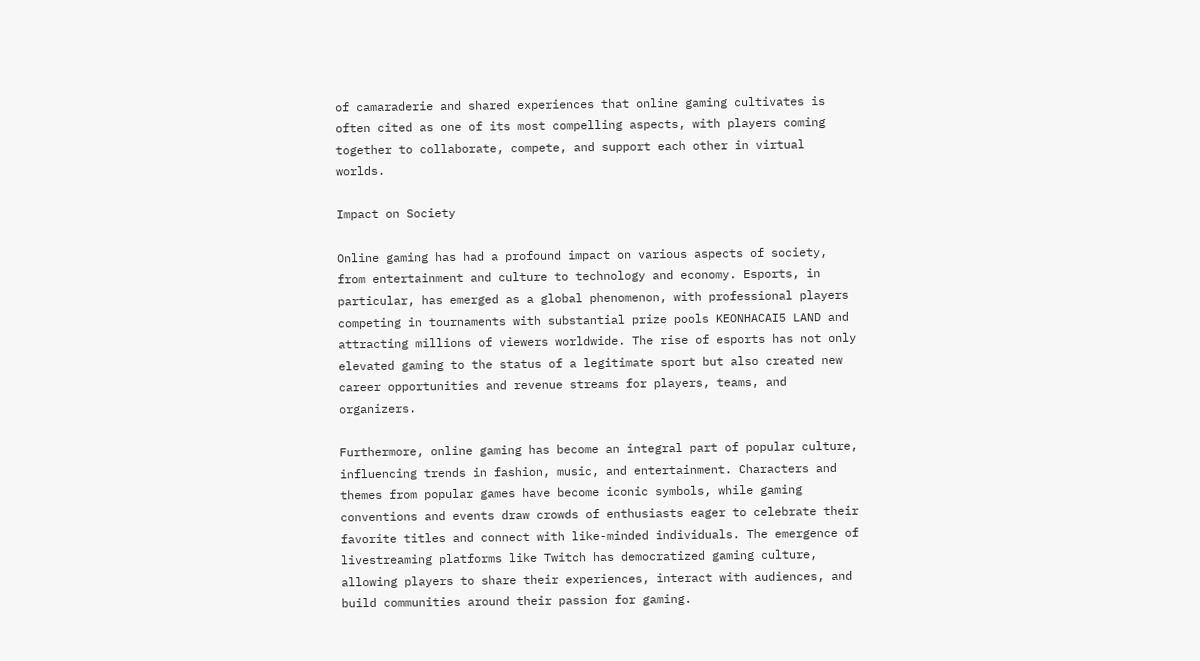of camaraderie and shared experiences that online gaming cultivates is often cited as one of its most compelling aspects, with players coming together to collaborate, compete, and support each other in virtual worlds.

Impact on Society

Online gaming has had a profound impact on various aspects of society, from entertainment and culture to technology and economy. Esports, in particular, has emerged as a global phenomenon, with professional players competing in tournaments with substantial prize pools KEONHACAI5 LAND and attracting millions of viewers worldwide. The rise of esports has not only elevated gaming to the status of a legitimate sport but also created new career opportunities and revenue streams for players, teams, and organizers.

Furthermore, online gaming has become an integral part of popular culture, influencing trends in fashion, music, and entertainment. Characters and themes from popular games have become iconic symbols, while gaming conventions and events draw crowds of enthusiasts eager to celebrate their favorite titles and connect with like-minded individuals. The emergence of livestreaming platforms like Twitch has democratized gaming culture, allowing players to share their experiences, interact with audiences, and build communities around their passion for gaming.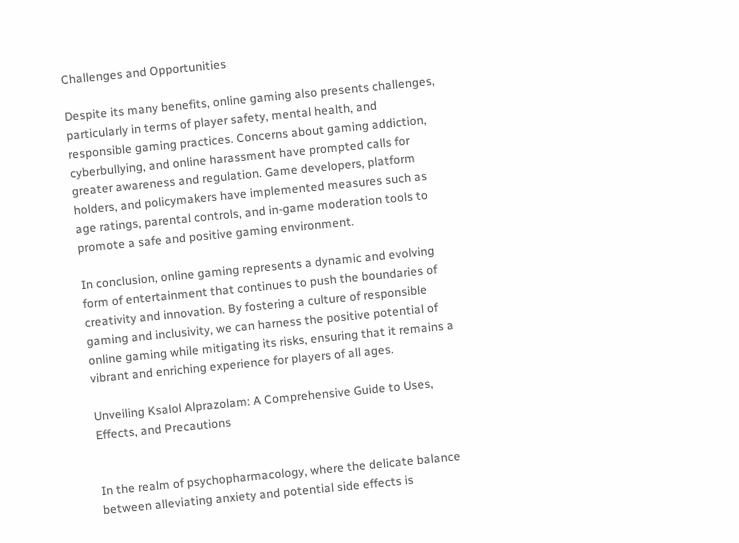Challenges and Opportunities

Despite its many benefits, online gaming also presents challenges, particularly in terms of player safety, mental health, and responsible gaming practices. Concerns about gaming addiction, cyberbullying, and online harassment have prompted calls for greater awareness and regulation. Game developers, platform holders, and policymakers have implemented measures such as age ratings, parental controls, and in-game moderation tools to promote a safe and positive gaming environment.

In conclusion, online gaming represents a dynamic and evolving form of entertainment that continues to push the boundaries of creativity and innovation. By fostering a culture of responsible gaming and inclusivity, we can harness the positive potential of online gaming while mitigating its risks, ensuring that it remains a vibrant and enriching experience for players of all ages.

Unveiling Ksalol Alprazolam: A Comprehensive Guide to Uses, Effects, and Precautions


In the realm of psychopharmacology, where the delicate balance between alleviating anxiety and potential side effects is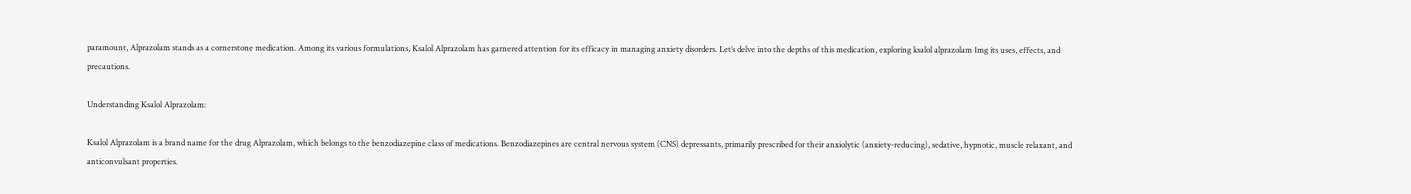paramount, Alprazolam stands as a cornerstone medication. Among its various formulations, Ksalol Alprazolam has garnered attention for its efficacy in managing anxiety disorders. Let’s delve into the depths of this medication, exploring ksalol alprazolam 1mg its uses, effects, and precautions.

Understanding Ksalol Alprazolam:

Ksalol Alprazolam is a brand name for the drug Alprazolam, which belongs to the benzodiazepine class of medications. Benzodiazepines are central nervous system (CNS) depressants, primarily prescribed for their anxiolytic (anxiety-reducing), sedative, hypnotic, muscle relaxant, and anticonvulsant properties.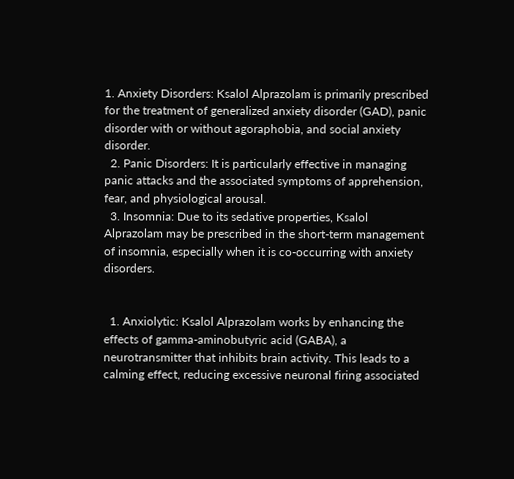1. Anxiety Disorders: Ksalol Alprazolam is primarily prescribed for the treatment of generalized anxiety disorder (GAD), panic disorder with or without agoraphobia, and social anxiety disorder.
  2. Panic Disorders: It is particularly effective in managing panic attacks and the associated symptoms of apprehension, fear, and physiological arousal.
  3. Insomnia: Due to its sedative properties, Ksalol Alprazolam may be prescribed in the short-term management of insomnia, especially when it is co-occurring with anxiety disorders.


  1. Anxiolytic: Ksalol Alprazolam works by enhancing the effects of gamma-aminobutyric acid (GABA), a neurotransmitter that inhibits brain activity. This leads to a calming effect, reducing excessive neuronal firing associated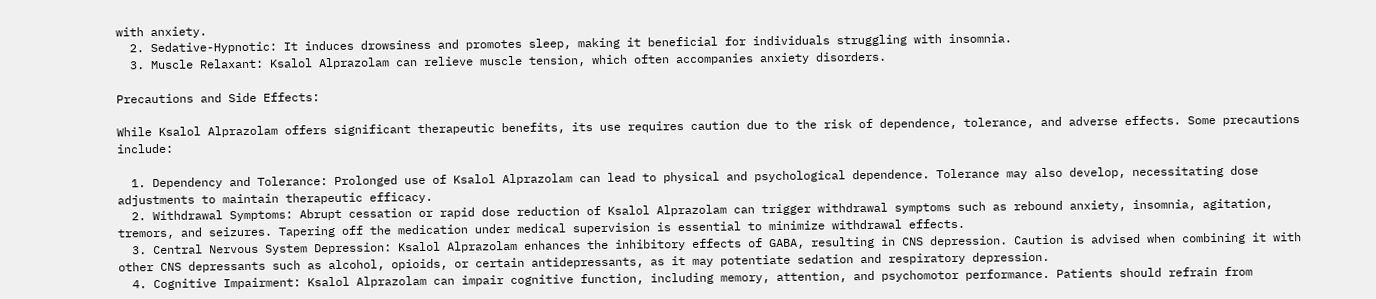with anxiety.
  2. Sedative-Hypnotic: It induces drowsiness and promotes sleep, making it beneficial for individuals struggling with insomnia.
  3. Muscle Relaxant: Ksalol Alprazolam can relieve muscle tension, which often accompanies anxiety disorders.

Precautions and Side Effects:

While Ksalol Alprazolam offers significant therapeutic benefits, its use requires caution due to the risk of dependence, tolerance, and adverse effects. Some precautions include:

  1. Dependency and Tolerance: Prolonged use of Ksalol Alprazolam can lead to physical and psychological dependence. Tolerance may also develop, necessitating dose adjustments to maintain therapeutic efficacy.
  2. Withdrawal Symptoms: Abrupt cessation or rapid dose reduction of Ksalol Alprazolam can trigger withdrawal symptoms such as rebound anxiety, insomnia, agitation, tremors, and seizures. Tapering off the medication under medical supervision is essential to minimize withdrawal effects.
  3. Central Nervous System Depression: Ksalol Alprazolam enhances the inhibitory effects of GABA, resulting in CNS depression. Caution is advised when combining it with other CNS depressants such as alcohol, opioids, or certain antidepressants, as it may potentiate sedation and respiratory depression.
  4. Cognitive Impairment: Ksalol Alprazolam can impair cognitive function, including memory, attention, and psychomotor performance. Patients should refrain from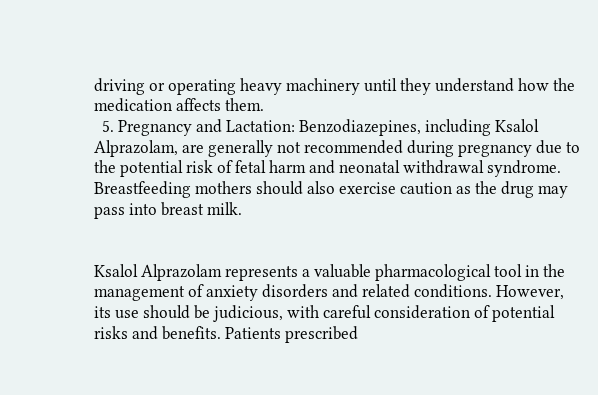driving or operating heavy machinery until they understand how the medication affects them.
  5. Pregnancy and Lactation: Benzodiazepines, including Ksalol Alprazolam, are generally not recommended during pregnancy due to the potential risk of fetal harm and neonatal withdrawal syndrome. Breastfeeding mothers should also exercise caution as the drug may pass into breast milk.


Ksalol Alprazolam represents a valuable pharmacological tool in the management of anxiety disorders and related conditions. However, its use should be judicious, with careful consideration of potential risks and benefits. Patients prescribed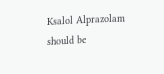Ksalol Alprazolam should be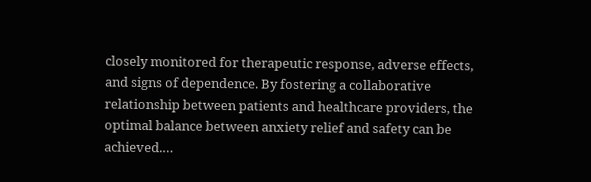closely monitored for therapeutic response, adverse effects, and signs of dependence. By fostering a collaborative relationship between patients and healthcare providers, the optimal balance between anxiety relief and safety can be achieved.…